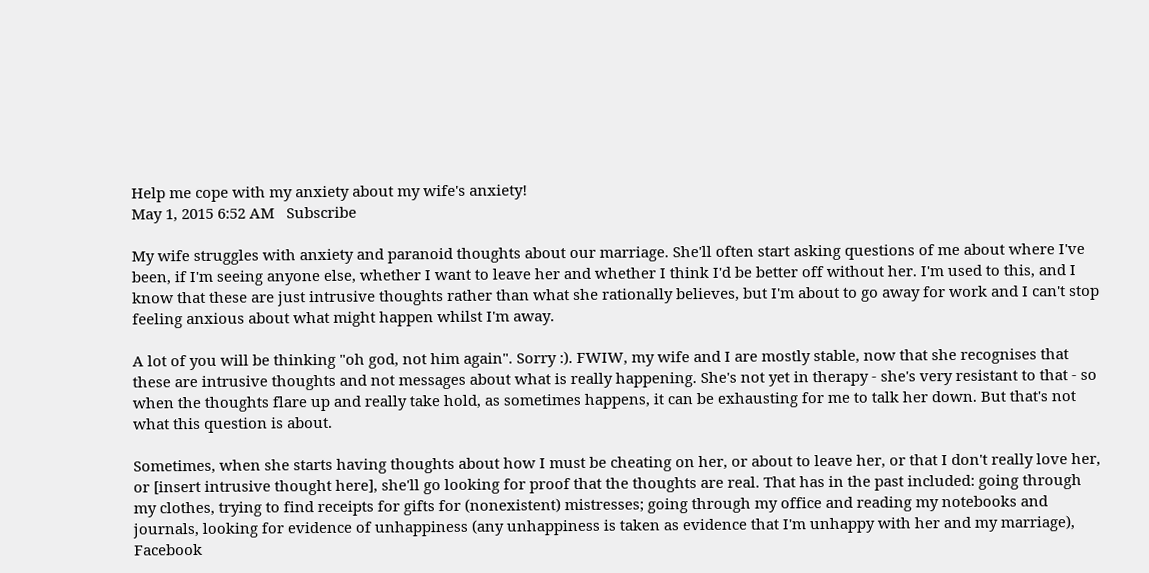Help me cope with my anxiety about my wife's anxiety!
May 1, 2015 6:52 AM   Subscribe

My wife struggles with anxiety and paranoid thoughts about our marriage. She'll often start asking questions of me about where I've been, if I'm seeing anyone else, whether I want to leave her and whether I think I'd be better off without her. I'm used to this, and I know that these are just intrusive thoughts rather than what she rationally believes, but I'm about to go away for work and I can't stop feeling anxious about what might happen whilst I'm away.

A lot of you will be thinking "oh god, not him again". Sorry :). FWIW, my wife and I are mostly stable, now that she recognises that these are intrusive thoughts and not messages about what is really happening. She's not yet in therapy - she's very resistant to that - so when the thoughts flare up and really take hold, as sometimes happens, it can be exhausting for me to talk her down. But that's not what this question is about.

Sometimes, when she starts having thoughts about how I must be cheating on her, or about to leave her, or that I don't really love her, or [insert intrusive thought here], she'll go looking for proof that the thoughts are real. That has in the past included: going through my clothes, trying to find receipts for gifts for (nonexistent) mistresses; going through my office and reading my notebooks and journals, looking for evidence of unhappiness (any unhappiness is taken as evidence that I'm unhappy with her and my marriage), Facebook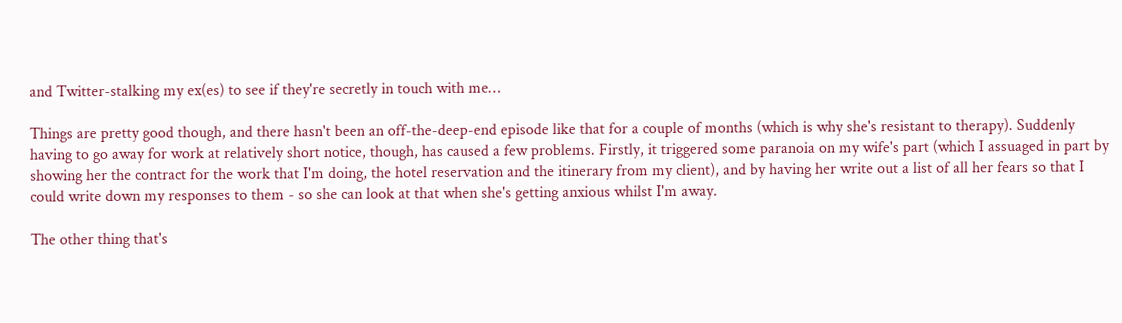and Twitter-stalking my ex(es) to see if they're secretly in touch with me…

Things are pretty good though, and there hasn't been an off-the-deep-end episode like that for a couple of months (which is why she's resistant to therapy). Suddenly having to go away for work at relatively short notice, though, has caused a few problems. Firstly, it triggered some paranoia on my wife's part (which I assuaged in part by showing her the contract for the work that I'm doing, the hotel reservation and the itinerary from my client), and by having her write out a list of all her fears so that I could write down my responses to them - so she can look at that when she's getting anxious whilst I'm away.

The other thing that's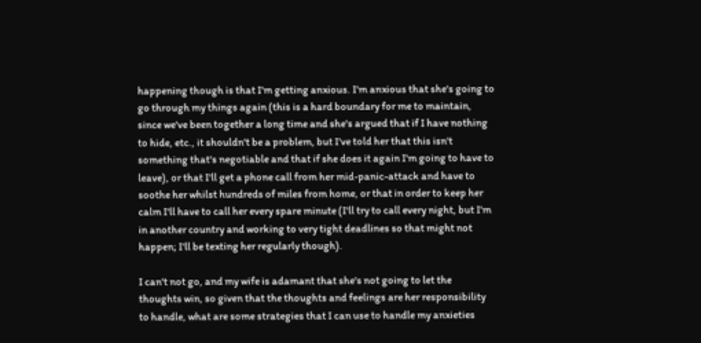happening though is that I'm getting anxious. I'm anxious that she's going to go through my things again (this is a hard boundary for me to maintain, since we've been together a long time and she's argued that if I have nothing to hide, etc., it shouldn't be a problem, but I've told her that this isn't something that's negotiable and that if she does it again I'm going to have to leave), or that I'll get a phone call from her mid-panic-attack and have to soothe her whilst hundreds of miles from home, or that in order to keep her calm I'll have to call her every spare minute (I'll try to call every night, but I'm in another country and working to very tight deadlines so that might not happen; I'll be texting her regularly though).

I can't not go, and my wife is adamant that she's not going to let the thoughts win, so given that the thoughts and feelings are her responsibility to handle, what are some strategies that I can use to handle my anxieties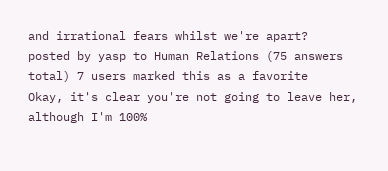and irrational fears whilst we're apart?
posted by yasp to Human Relations (75 answers total) 7 users marked this as a favorite
Okay, it's clear you're not going to leave her, although I'm 100%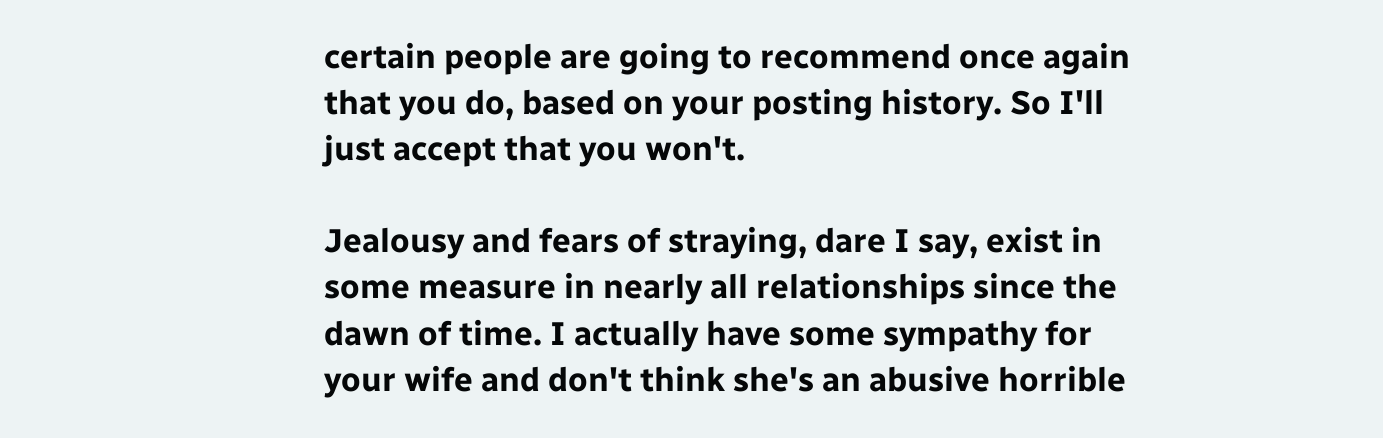certain people are going to recommend once again that you do, based on your posting history. So I'll just accept that you won't.

Jealousy and fears of straying, dare I say, exist in some measure in nearly all relationships since the dawn of time. I actually have some sympathy for your wife and don't think she's an abusive horrible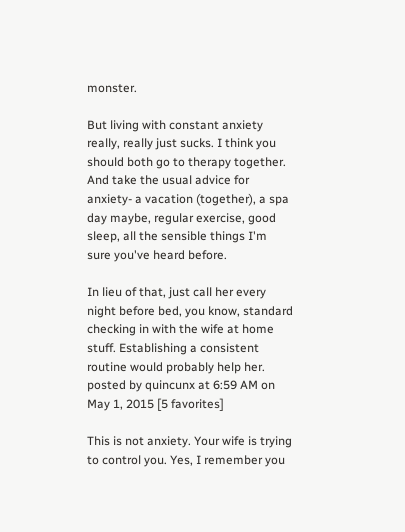monster.

But living with constant anxiety really, really just sucks. I think you should both go to therapy together. And take the usual advice for anxiety- a vacation (together), a spa day maybe, regular exercise, good sleep, all the sensible things I'm sure you've heard before.

In lieu of that, just call her every night before bed, you know, standard checking in with the wife at home stuff. Establishing a consistent routine would probably help her.
posted by quincunx at 6:59 AM on May 1, 2015 [5 favorites]

This is not anxiety. Your wife is trying to control you. Yes, I remember you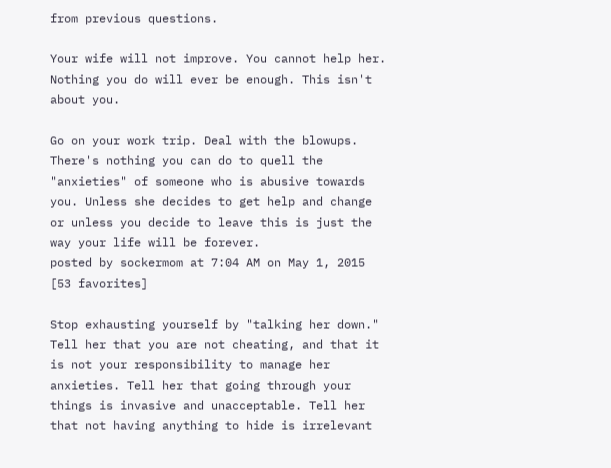from previous questions.

Your wife will not improve. You cannot help her. Nothing you do will ever be enough. This isn't about you.

Go on your work trip. Deal with the blowups. There's nothing you can do to quell the "anxieties" of someone who is abusive towards you. Unless she decides to get help and change or unless you decide to leave this is just the way your life will be forever.
posted by sockermom at 7:04 AM on May 1, 2015 [53 favorites]

Stop exhausting yourself by "talking her down." Tell her that you are not cheating, and that it is not your responsibility to manage her anxieties. Tell her that going through your things is invasive and unacceptable. Tell her that not having anything to hide is irrelevant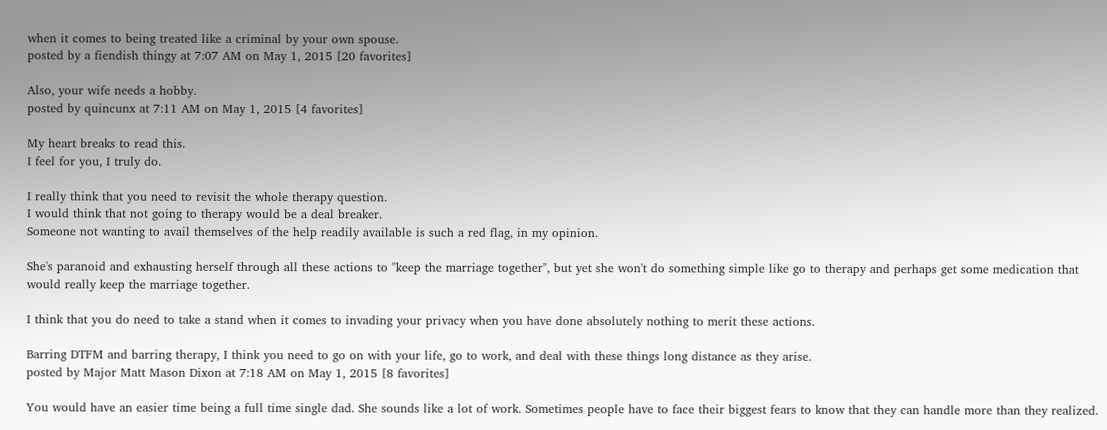when it comes to being treated like a criminal by your own spouse.
posted by a fiendish thingy at 7:07 AM on May 1, 2015 [20 favorites]

Also, your wife needs a hobby.
posted by quincunx at 7:11 AM on May 1, 2015 [4 favorites]

My heart breaks to read this.
I feel for you, I truly do.

I really think that you need to revisit the whole therapy question.
I would think that not going to therapy would be a deal breaker.
Someone not wanting to avail themselves of the help readily available is such a red flag, in my opinion.

She's paranoid and exhausting herself through all these actions to "keep the marriage together", but yet she won't do something simple like go to therapy and perhaps get some medication that would really keep the marriage together.

I think that you do need to take a stand when it comes to invading your privacy when you have done absolutely nothing to merit these actions.

Barring DTFM and barring therapy, I think you need to go on with your life, go to work, and deal with these things long distance as they arise.
posted by Major Matt Mason Dixon at 7:18 AM on May 1, 2015 [8 favorites]

You would have an easier time being a full time single dad. She sounds like a lot of work. Sometimes people have to face their biggest fears to know that they can handle more than they realized.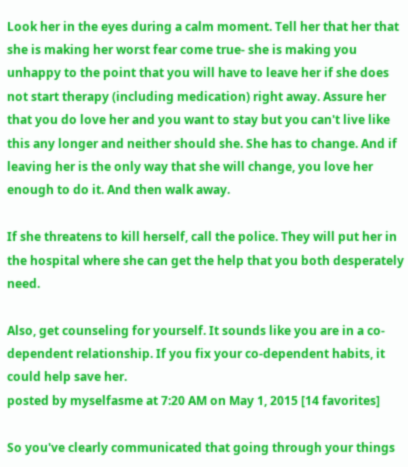Look her in the eyes during a calm moment. Tell her that her that she is making her worst fear come true- she is making you unhappy to the point that you will have to leave her if she does not start therapy (including medication) right away. Assure her that you do love her and you want to stay but you can't live like this any longer and neither should she. She has to change. And if leaving her is the only way that she will change, you love her enough to do it. And then walk away.

If she threatens to kill herself, call the police. They will put her in the hospital where she can get the help that you both desperately need.

Also, get counseling for yourself. It sounds like you are in a co-dependent relationship. If you fix your co-dependent habits, it could help save her.
posted by myselfasme at 7:20 AM on May 1, 2015 [14 favorites]

So you've clearly communicated that going through your things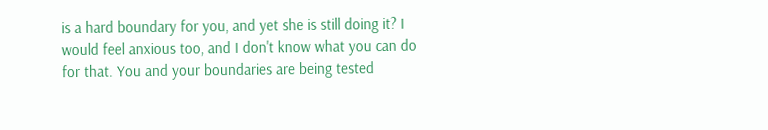is a hard boundary for you, and yet she is still doing it? I would feel anxious too, and I don't know what you can do for that. You and your boundaries are being tested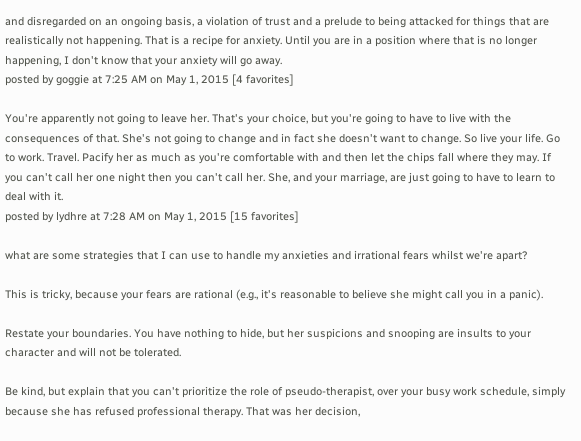and disregarded on an ongoing basis, a violation of trust and a prelude to being attacked for things that are realistically not happening. That is a recipe for anxiety. Until you are in a position where that is no longer happening, I don't know that your anxiety will go away.
posted by goggie at 7:25 AM on May 1, 2015 [4 favorites]

You're apparently not going to leave her. That's your choice, but you're going to have to live with the consequences of that. She's not going to change and in fact she doesn't want to change. So live your life. Go to work. Travel. Pacify her as much as you're comfortable with and then let the chips fall where they may. If you can't call her one night then you can't call her. She, and your marriage, are just going to have to learn to deal with it.
posted by lydhre at 7:28 AM on May 1, 2015 [15 favorites]

what are some strategies that I can use to handle my anxieties and irrational fears whilst we're apart?

This is tricky, because your fears are rational (e.g., it's reasonable to believe she might call you in a panic).

Restate your boundaries. You have nothing to hide, but her suspicions and snooping are insults to your character and will not be tolerated.

Be kind, but explain that you can't prioritize the role of pseudo-therapist, over your busy work schedule, simply because she has refused professional therapy. That was her decision,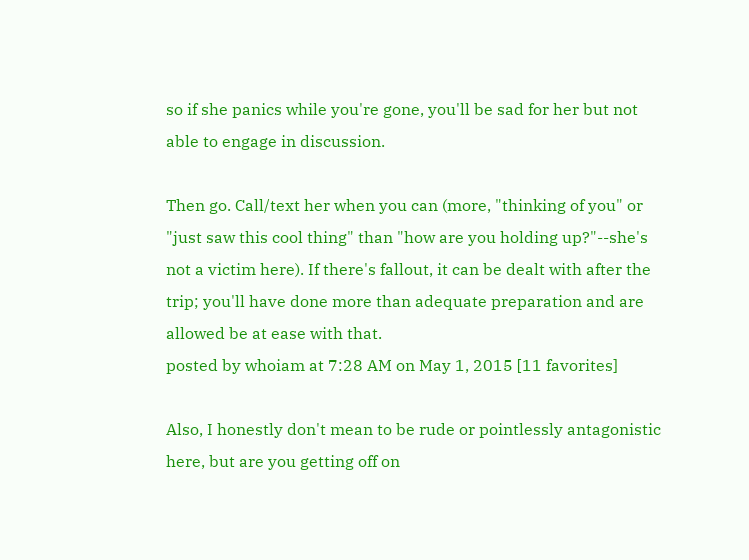so if she panics while you're gone, you'll be sad for her but not able to engage in discussion.

Then go. Call/text her when you can (more, "thinking of you" or "just saw this cool thing" than "how are you holding up?"--she's not a victim here). If there's fallout, it can be dealt with after the trip; you'll have done more than adequate preparation and are allowed be at ease with that.
posted by whoiam at 7:28 AM on May 1, 2015 [11 favorites]

Also, I honestly don't mean to be rude or pointlessly antagonistic here, but are you getting off on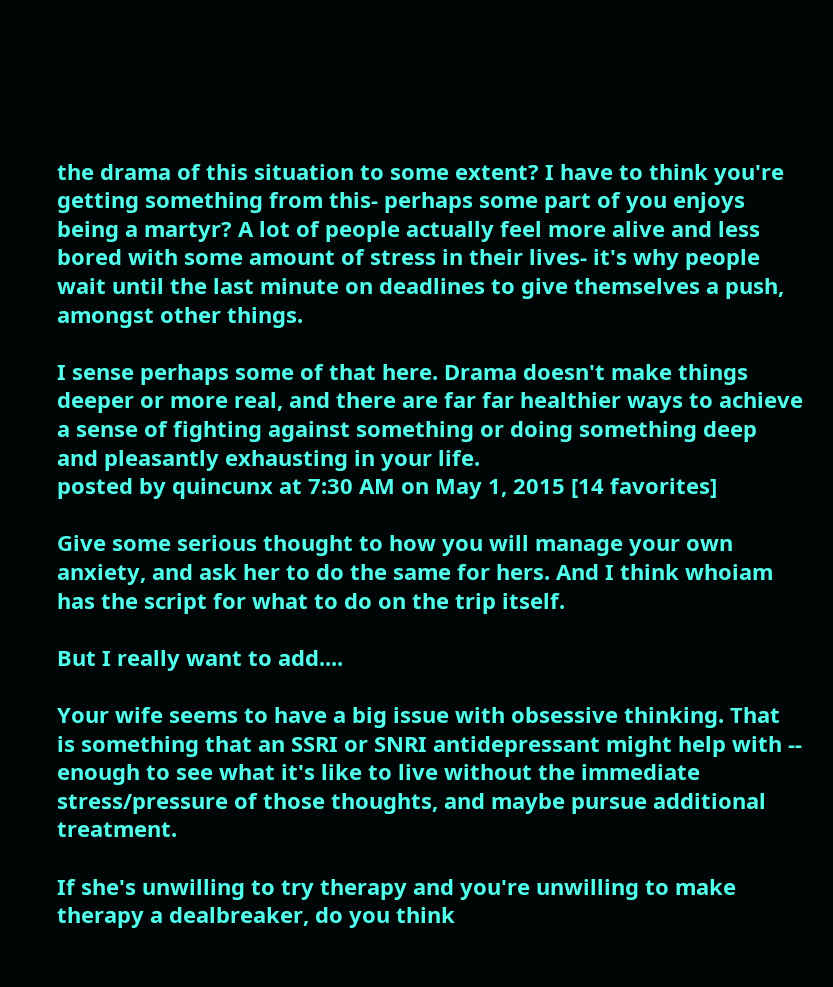the drama of this situation to some extent? I have to think you're getting something from this- perhaps some part of you enjoys being a martyr? A lot of people actually feel more alive and less bored with some amount of stress in their lives- it's why people wait until the last minute on deadlines to give themselves a push, amongst other things.

I sense perhaps some of that here. Drama doesn't make things deeper or more real, and there are far far healthier ways to achieve a sense of fighting against something or doing something deep and pleasantly exhausting in your life.
posted by quincunx at 7:30 AM on May 1, 2015 [14 favorites]

Give some serious thought to how you will manage your own anxiety, and ask her to do the same for hers. And I think whoiam has the script for what to do on the trip itself.

But I really want to add....

Your wife seems to have a big issue with obsessive thinking. That is something that an SSRI or SNRI antidepressant might help with -- enough to see what it's like to live without the immediate stress/pressure of those thoughts, and maybe pursue additional treatment.

If she's unwilling to try therapy and you're unwilling to make therapy a dealbreaker, do you think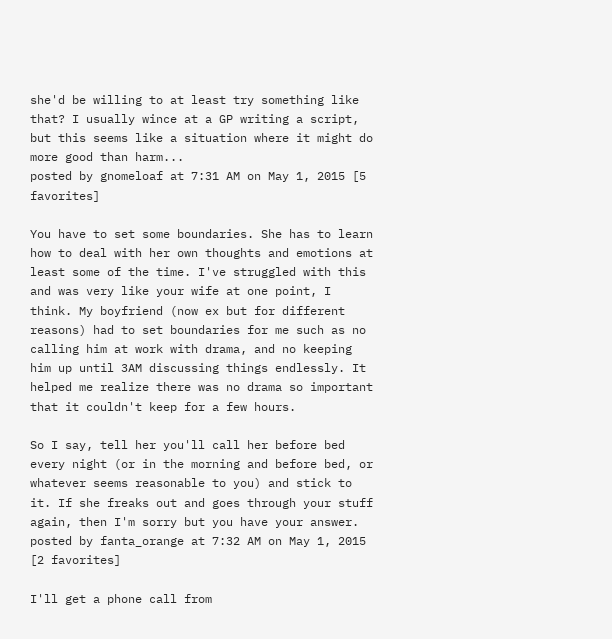she'd be willing to at least try something like that? I usually wince at a GP writing a script, but this seems like a situation where it might do more good than harm...
posted by gnomeloaf at 7:31 AM on May 1, 2015 [5 favorites]

You have to set some boundaries. She has to learn how to deal with her own thoughts and emotions at least some of the time. I've struggled with this and was very like your wife at one point, I think. My boyfriend (now ex but for different reasons) had to set boundaries for me such as no calling him at work with drama, and no keeping him up until 3AM discussing things endlessly. It helped me realize there was no drama so important that it couldn't keep for a few hours.

So I say, tell her you'll call her before bed every night (or in the morning and before bed, or whatever seems reasonable to you) and stick to it. If she freaks out and goes through your stuff again, then I'm sorry but you have your answer.
posted by fanta_orange at 7:32 AM on May 1, 2015 [2 favorites]

I'll get a phone call from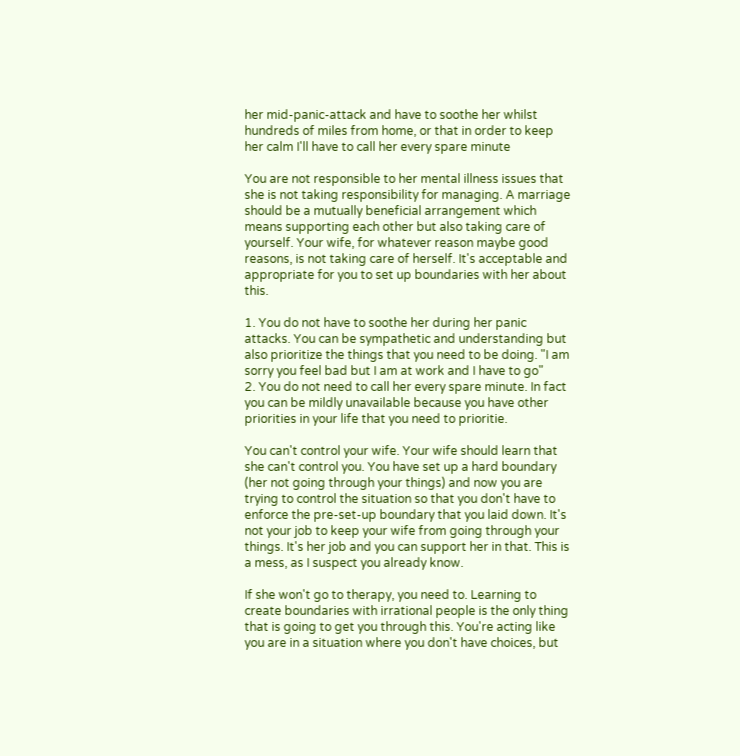her mid-panic-attack and have to soothe her whilst hundreds of miles from home, or that in order to keep her calm I'll have to call her every spare minute

You are not responsible to her mental illness issues that she is not taking responsibility for managing. A marriage should be a mutually beneficial arrangement which means supporting each other but also taking care of yourself. Your wife, for whatever reason maybe good reasons, is not taking care of herself. It's acceptable and appropriate for you to set up boundaries with her about this.

1. You do not have to soothe her during her panic attacks. You can be sympathetic and understanding but also prioritize the things that you need to be doing. "I am sorry you feel bad but I am at work and I have to go"
2. You do not need to call her every spare minute. In fact you can be mildly unavailable because you have other priorities in your life that you need to prioritie.

You can't control your wife. Your wife should learn that she can't control you. You have set up a hard boundary (her not going through your things) and now you are trying to control the situation so that you don't have to enforce the pre-set-up boundary that you laid down. It's not your job to keep your wife from going through your things. It's her job and you can support her in that. This is a mess, as I suspect you already know.

If she won't go to therapy, you need to. Learning to create boundaries with irrational people is the only thing that is going to get you through this. You're acting like you are in a situation where you don't have choices, but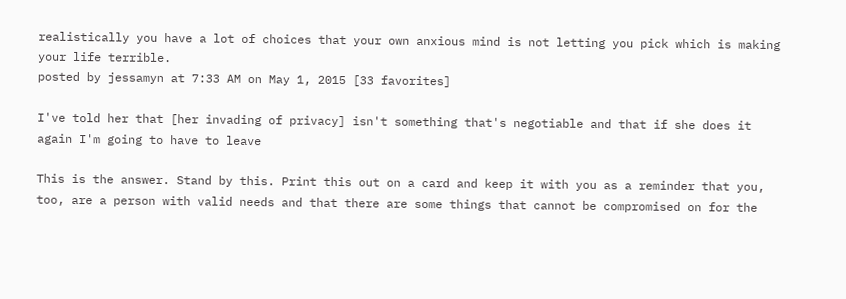realistically you have a lot of choices that your own anxious mind is not letting you pick which is making your life terrible.
posted by jessamyn at 7:33 AM on May 1, 2015 [33 favorites]

I've told her that [her invading of privacy] isn't something that's negotiable and that if she does it again I'm going to have to leave

This is the answer. Stand by this. Print this out on a card and keep it with you as a reminder that you, too, are a person with valid needs and that there are some things that cannot be compromised on for the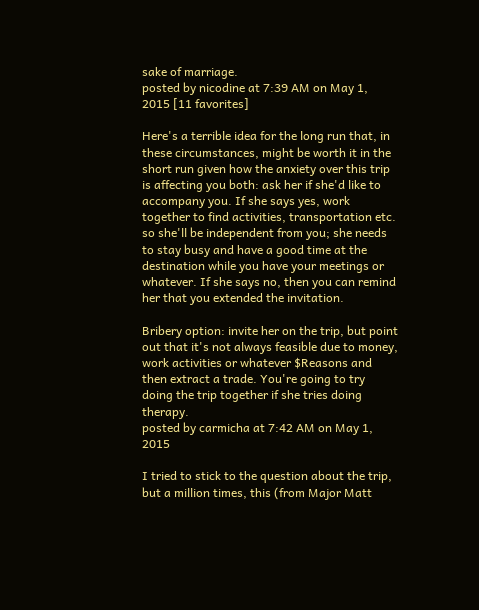sake of marriage.
posted by nicodine at 7:39 AM on May 1, 2015 [11 favorites]

Here's a terrible idea for the long run that, in these circumstances, might be worth it in the short run given how the anxiety over this trip is affecting you both: ask her if she'd like to accompany you. If she says yes, work together to find activities, transportation etc. so she'll be independent from you; she needs to stay busy and have a good time at the destination while you have your meetings or whatever. If she says no, then you can remind her that you extended the invitation.

Bribery option: invite her on the trip, but point out that it's not always feasible due to money, work activities or whatever $Reasons and then extract a trade. You're going to try doing the trip together if she tries doing therapy.
posted by carmicha at 7:42 AM on May 1, 2015

I tried to stick to the question about the trip, but a million times, this (from Major Matt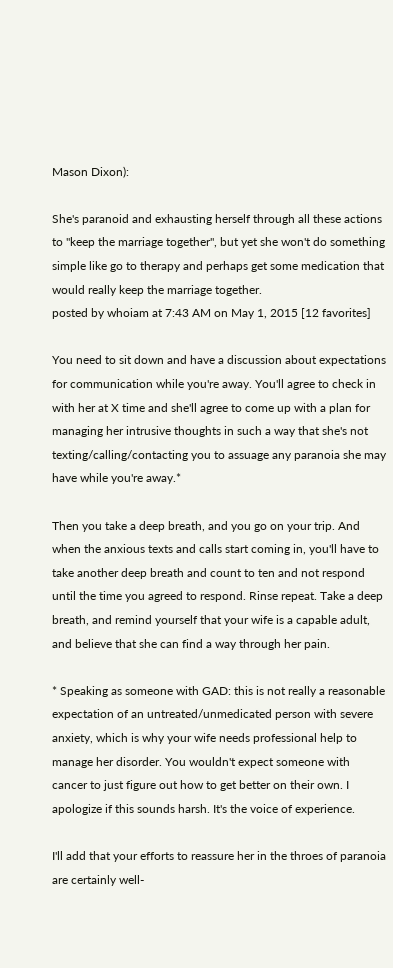Mason Dixon):

She's paranoid and exhausting herself through all these actions to "keep the marriage together", but yet she won't do something simple like go to therapy and perhaps get some medication that would really keep the marriage together.
posted by whoiam at 7:43 AM on May 1, 2015 [12 favorites]

You need to sit down and have a discussion about expectations for communication while you're away. You'll agree to check in with her at X time and she'll agree to come up with a plan for managing her intrusive thoughts in such a way that she's not texting/calling/contacting you to assuage any paranoia she may have while you're away.*

Then you take a deep breath, and you go on your trip. And when the anxious texts and calls start coming in, you'll have to take another deep breath and count to ten and not respond until the time you agreed to respond. Rinse repeat. Take a deep breath, and remind yourself that your wife is a capable adult, and believe that she can find a way through her pain.

* Speaking as someone with GAD: this is not really a reasonable expectation of an untreated/unmedicated person with severe anxiety, which is why your wife needs professional help to manage her disorder. You wouldn't expect someone with cancer to just figure out how to get better on their own. I apologize if this sounds harsh. It's the voice of experience.

I'll add that your efforts to reassure her in the throes of paranoia are certainly well-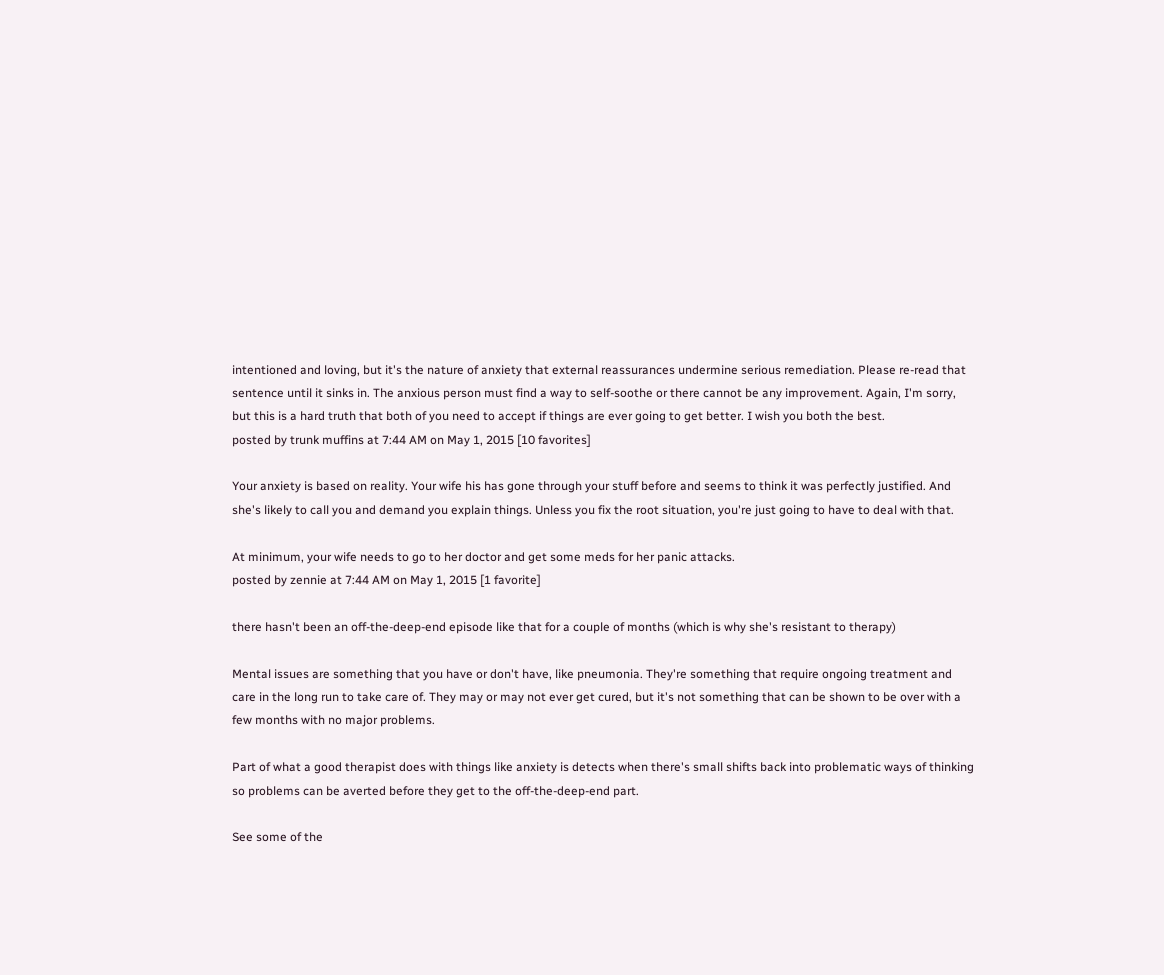intentioned and loving, but it's the nature of anxiety that external reassurances undermine serious remediation. Please re-read that sentence until it sinks in. The anxious person must find a way to self-soothe or there cannot be any improvement. Again, I'm sorry, but this is a hard truth that both of you need to accept if things are ever going to get better. I wish you both the best.
posted by trunk muffins at 7:44 AM on May 1, 2015 [10 favorites]

Your anxiety is based on reality. Your wife his has gone through your stuff before and seems to think it was perfectly justified. And she's likely to call you and demand you explain things. Unless you fix the root situation, you're just going to have to deal with that.

At minimum, your wife needs to go to her doctor and get some meds for her panic attacks.
posted by zennie at 7:44 AM on May 1, 2015 [1 favorite]

there hasn't been an off-the-deep-end episode like that for a couple of months (which is why she's resistant to therapy)

Mental issues are something that you have or don't have, like pneumonia. They're something that require ongoing treatment and care in the long run to take care of. They may or may not ever get cured, but it's not something that can be shown to be over with a few months with no major problems.

Part of what a good therapist does with things like anxiety is detects when there's small shifts back into problematic ways of thinking so problems can be averted before they get to the off-the-deep-end part.

See some of the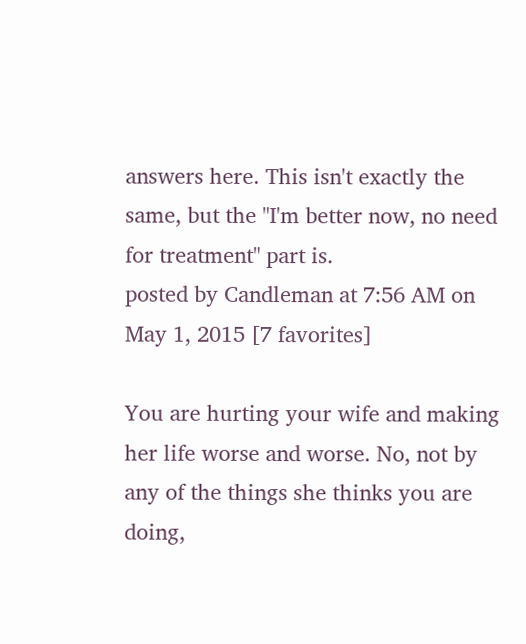answers here. This isn't exactly the same, but the "I'm better now, no need for treatment" part is.
posted by Candleman at 7:56 AM on May 1, 2015 [7 favorites]

You are hurting your wife and making her life worse and worse. No, not by any of the things she thinks you are doing,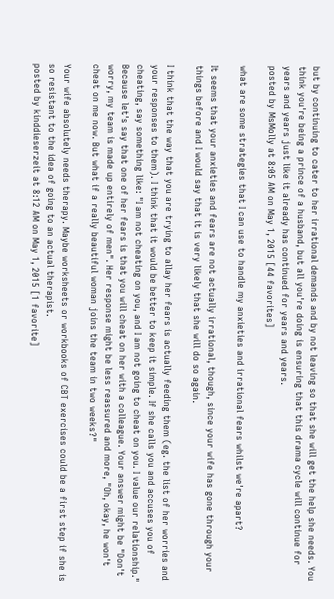but by continuing to cater to her irrational demands and by not leaving so that she will get the help she needs. You think you're being a prince of a husband, but all you're doing is ensuring that this drama cycle will continue for years and years just like it already has continued for years and years.
posted by MsMolly at 8:05 AM on May 1, 2015 [44 favorites]

what are some strategies that I can use to handle my anxieties and irrational fears whilst we're apart?

It seems that your anxieties and fears are not actually irrational, though, since your wife has gone through your things before and I would say that it is very likely that she will do so again.

I think that the way that you are trying to allay her fears is actually feeding them (eg. the list of her worries and your responses to them). I think that it would be better to keep it simple. If she calls you and accuses you of cheating, say something like: "I am not cheating on you, and I am not going to cheat on you. I value our relationship." Because let's say that one of her fears is that you will cheat on her with a colleague. Your answer might be "Don't worry, my team is made up entirely of men". Her response might be less reassured and more, "Oh, okay, he won't cheat on me now. But what if a really beautiful woman joins the team in two weeks?"

Your wife absolutely needs therapy. Maybe worksheets or workbooks of CBT exercises could be a first step if she is so resistant to the idea of going to an actual therapist.
posted by kinddieserzeit at 8:12 AM on May 1, 2015 [1 favorite]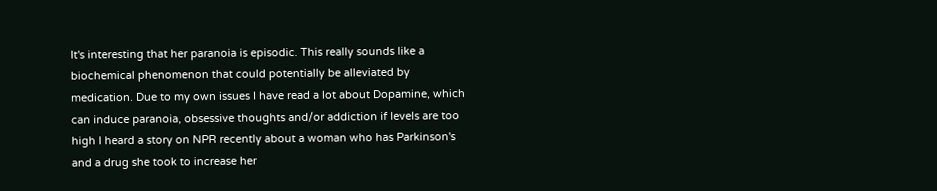It's interesting that her paranoia is episodic. This really sounds like a biochemical phenomenon that could potentially be alleviated by medication. Due to my own issues I have read a lot about Dopamine, which can induce paranoia, obsessive thoughts and/or addiction if levels are too high I heard a story on NPR recently about a woman who has Parkinson's and a drug she took to increase her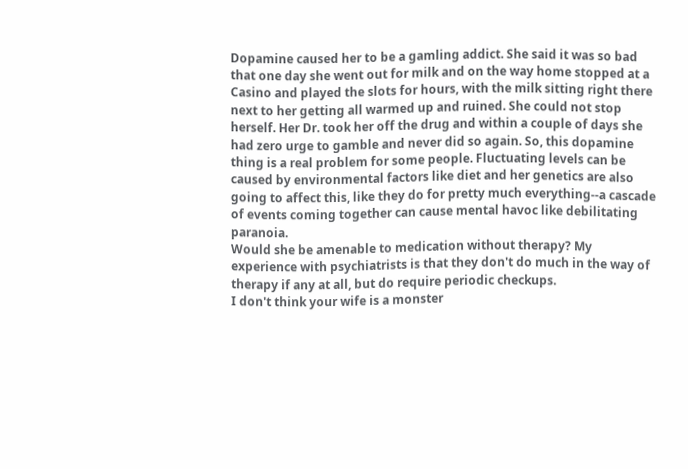Dopamine caused her to be a gamling addict. She said it was so bad that one day she went out for milk and on the way home stopped at a Casino and played the slots for hours, with the milk sitting right there next to her getting all warmed up and ruined. She could not stop herself. Her Dr. took her off the drug and within a couple of days she had zero urge to gamble and never did so again. So, this dopamine thing is a real problem for some people. Fluctuating levels can be caused by environmental factors like diet and her genetics are also going to affect this, like they do for pretty much everything--a cascade of events coming together can cause mental havoc like debilitating paranoia.
Would she be amenable to medication without therapy? My experience with psychiatrists is that they don't do much in the way of therapy if any at all, but do require periodic checkups.
I don't think your wife is a monster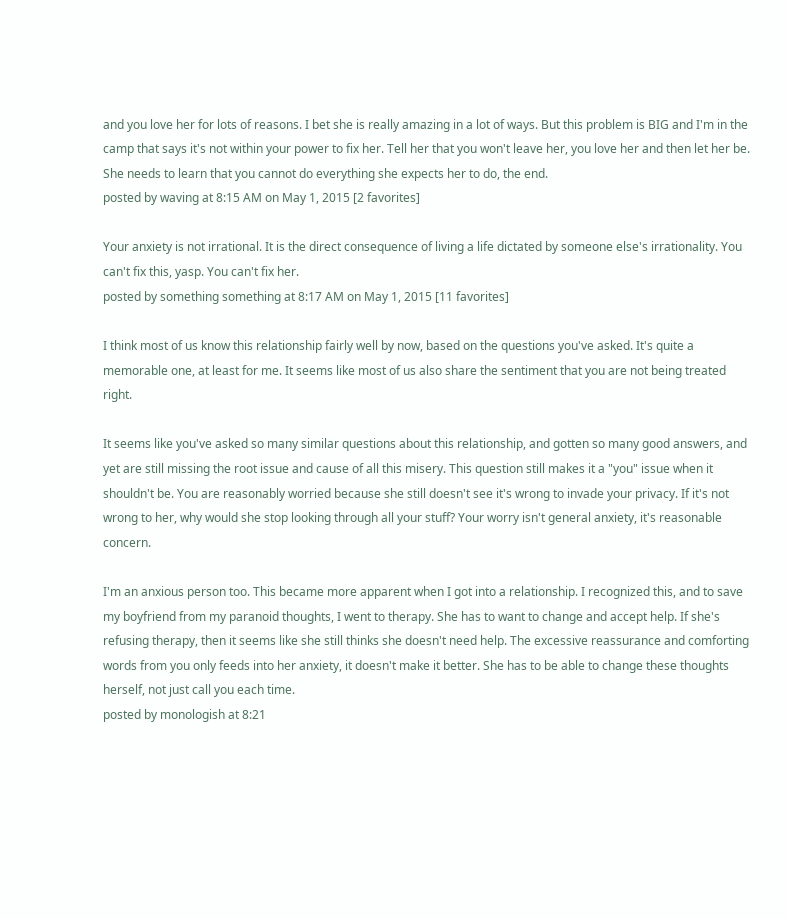and you love her for lots of reasons. I bet she is really amazing in a lot of ways. But this problem is BIG and I'm in the camp that says it's not within your power to fix her. Tell her that you won't leave her, you love her and then let her be. She needs to learn that you cannot do everything she expects her to do, the end.
posted by waving at 8:15 AM on May 1, 2015 [2 favorites]

Your anxiety is not irrational. It is the direct consequence of living a life dictated by someone else's irrationality. You can't fix this, yasp. You can't fix her.
posted by something something at 8:17 AM on May 1, 2015 [11 favorites]

I think most of us know this relationship fairly well by now, based on the questions you've asked. It's quite a memorable one, at least for me. It seems like most of us also share the sentiment that you are not being treated right.

It seems like you've asked so many similar questions about this relationship, and gotten so many good answers, and yet are still missing the root issue and cause of all this misery. This question still makes it a "you" issue when it shouldn't be. You are reasonably worried because she still doesn't see it's wrong to invade your privacy. If it's not wrong to her, why would she stop looking through all your stuff? Your worry isn't general anxiety, it's reasonable concern.

I'm an anxious person too. This became more apparent when I got into a relationship. I recognized this, and to save my boyfriend from my paranoid thoughts, I went to therapy. She has to want to change and accept help. If she's refusing therapy, then it seems like she still thinks she doesn't need help. The excessive reassurance and comforting words from you only feeds into her anxiety, it doesn't make it better. She has to be able to change these thoughts herself, not just call you each time.
posted by monologish at 8:21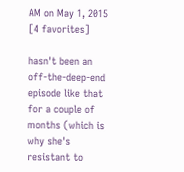AM on May 1, 2015 [4 favorites]

hasn't been an off-the-deep-end episode like that for a couple of months (which is why she's resistant to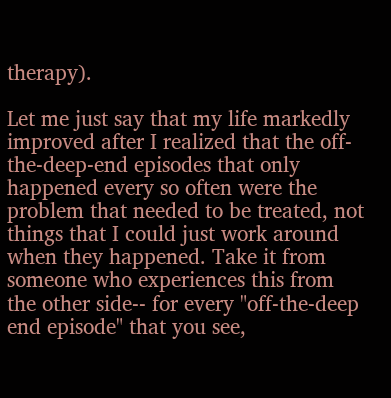therapy).

Let me just say that my life markedly improved after I realized that the off-the-deep-end episodes that only happened every so often were the problem that needed to be treated, not things that I could just work around when they happened. Take it from someone who experiences this from the other side-- for every "off-the-deep end episode" that you see,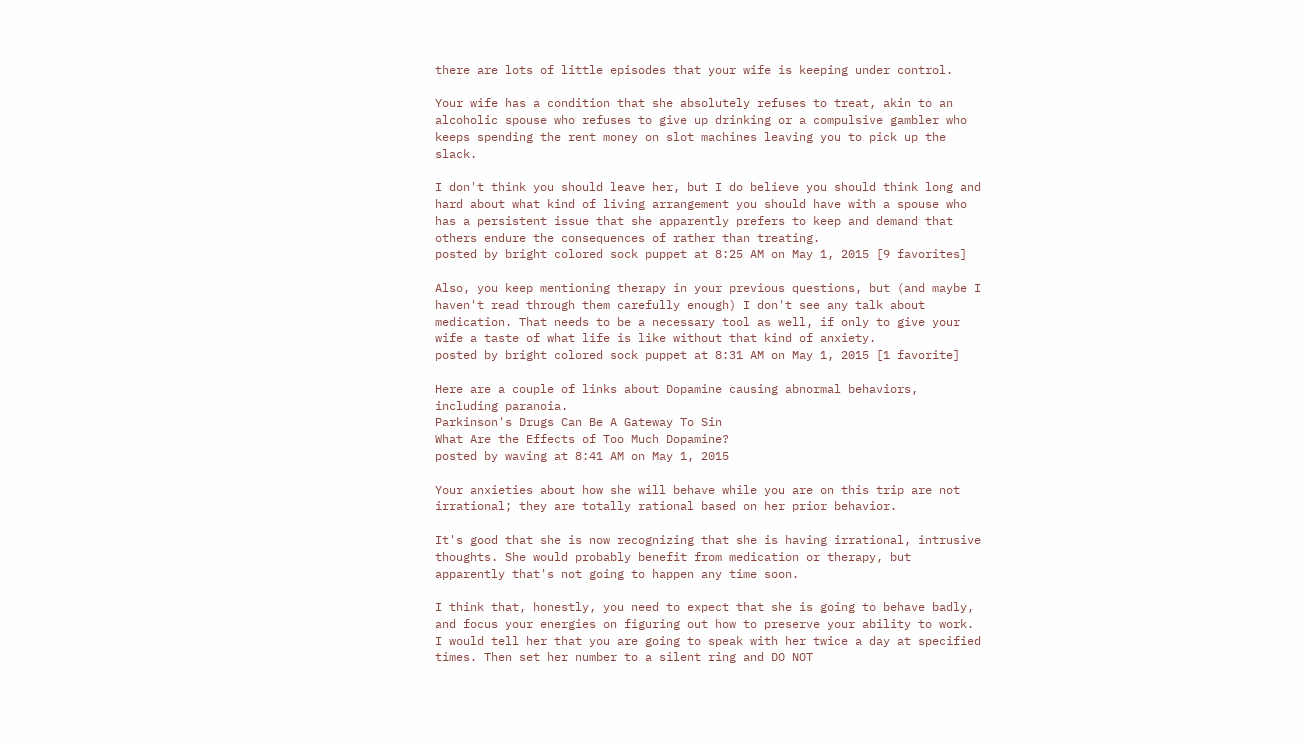there are lots of little episodes that your wife is keeping under control.

Your wife has a condition that she absolutely refuses to treat, akin to an alcoholic spouse who refuses to give up drinking or a compulsive gambler who keeps spending the rent money on slot machines leaving you to pick up the slack.

I don't think you should leave her, but I do believe you should think long and hard about what kind of living arrangement you should have with a spouse who has a persistent issue that she apparently prefers to keep and demand that others endure the consequences of rather than treating.
posted by bright colored sock puppet at 8:25 AM on May 1, 2015 [9 favorites]

Also, you keep mentioning therapy in your previous questions, but (and maybe I haven't read through them carefully enough) I don't see any talk about medication. That needs to be a necessary tool as well, if only to give your wife a taste of what life is like without that kind of anxiety.
posted by bright colored sock puppet at 8:31 AM on May 1, 2015 [1 favorite]

Here are a couple of links about Dopamine causing abnormal behaviors, including paranoia.
Parkinson's Drugs Can Be A Gateway To Sin
What Are the Effects of Too Much Dopamine?
posted by waving at 8:41 AM on May 1, 2015

Your anxieties about how she will behave while you are on this trip are not irrational; they are totally rational based on her prior behavior.

It's good that she is now recognizing that she is having irrational, intrusive thoughts. She would probably benefit from medication or therapy, but apparently that's not going to happen any time soon.

I think that, honestly, you need to expect that she is going to behave badly, and focus your energies on figuring out how to preserve your ability to work. I would tell her that you are going to speak with her twice a day at specified times. Then set her number to a silent ring and DO NOT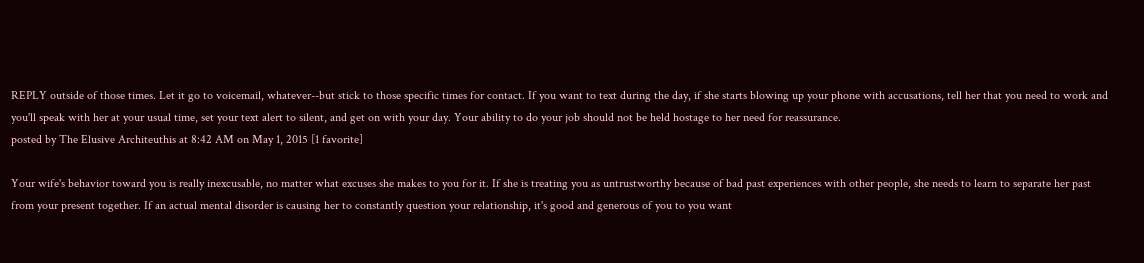REPLY outside of those times. Let it go to voicemail, whatever--but stick to those specific times for contact. If you want to text during the day, if she starts blowing up your phone with accusations, tell her that you need to work and you'll speak with her at your usual time, set your text alert to silent, and get on with your day. Your ability to do your job should not be held hostage to her need for reassurance.
posted by The Elusive Architeuthis at 8:42 AM on May 1, 2015 [1 favorite]

Your wife's behavior toward you is really inexcusable, no matter what excuses she makes to you for it. If she is treating you as untrustworthy because of bad past experiences with other people, she needs to learn to separate her past from your present together. If an actual mental disorder is causing her to constantly question your relationship, it's good and generous of you to you want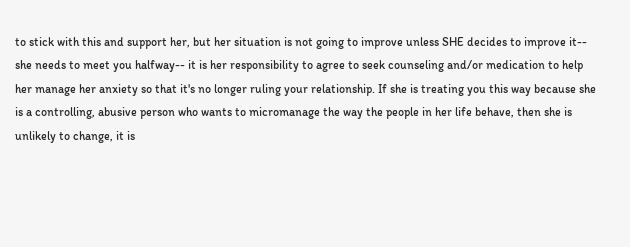to stick with this and support her, but her situation is not going to improve unless SHE decides to improve it-- she needs to meet you halfway-- it is her responsibility to agree to seek counseling and/or medication to help her manage her anxiety so that it's no longer ruling your relationship. If she is treating you this way because she is a controlling, abusive person who wants to micromanage the way the people in her life behave, then she is unlikely to change, it is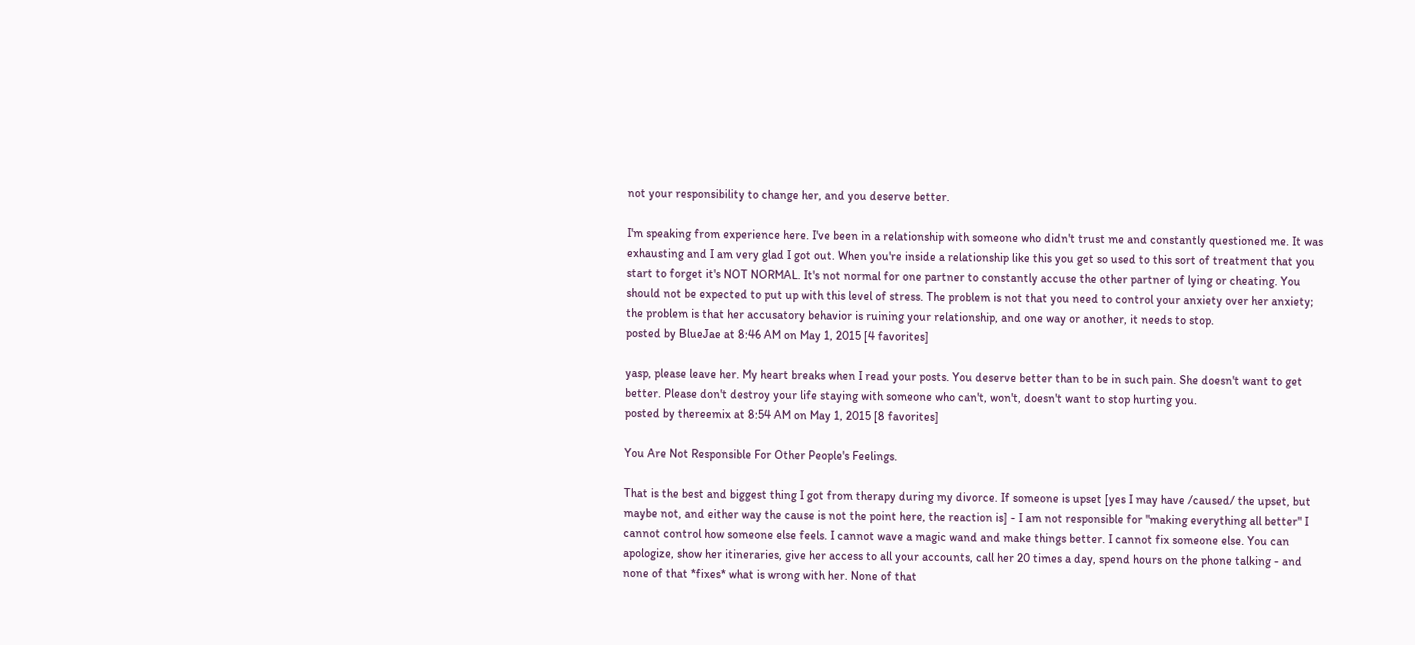not your responsibility to change her, and you deserve better.

I'm speaking from experience here. I've been in a relationship with someone who didn't trust me and constantly questioned me. It was exhausting and I am very glad I got out. When you're inside a relationship like this you get so used to this sort of treatment that you start to forget it's NOT NORMAL. It's not normal for one partner to constantly accuse the other partner of lying or cheating. You should not be expected to put up with this level of stress. The problem is not that you need to control your anxiety over her anxiety; the problem is that her accusatory behavior is ruining your relationship, and one way or another, it needs to stop.
posted by BlueJae at 8:46 AM on May 1, 2015 [4 favorites]

yasp, please leave her. My heart breaks when I read your posts. You deserve better than to be in such pain. She doesn't want to get better. Please don't destroy your life staying with someone who can't, won't, doesn't want to stop hurting you.
posted by thereemix at 8:54 AM on May 1, 2015 [8 favorites]

You Are Not Responsible For Other People's Feelings.

That is the best and biggest thing I got from therapy during my divorce. If someone is upset [yes I may have /caused/ the upset, but maybe not, and either way the cause is not the point here, the reaction is] - I am not responsible for "making everything all better" I cannot control how someone else feels. I cannot wave a magic wand and make things better. I cannot fix someone else. You can apologize, show her itineraries, give her access to all your accounts, call her 20 times a day, spend hours on the phone talking - and none of that *fixes* what is wrong with her. None of that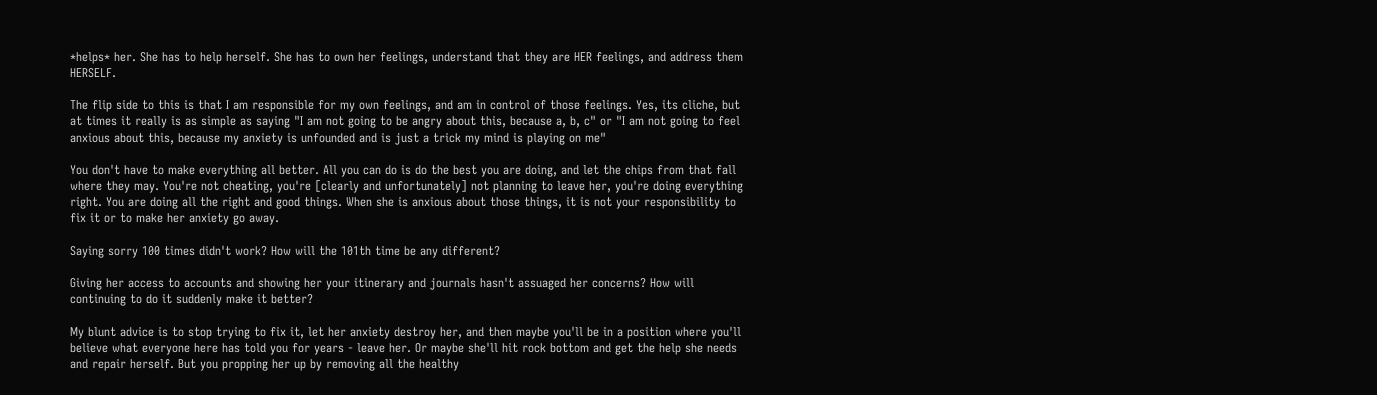*helps* her. She has to help herself. She has to own her feelings, understand that they are HER feelings, and address them HERSELF.

The flip side to this is that I am responsible for my own feelings, and am in control of those feelings. Yes, its cliche, but at times it really is as simple as saying "I am not going to be angry about this, because a, b, c" or "I am not going to feel anxious about this, because my anxiety is unfounded and is just a trick my mind is playing on me"

You don't have to make everything all better. All you can do is do the best you are doing, and let the chips from that fall where they may. You're not cheating, you're [clearly and unfortunately] not planning to leave her, you're doing everything right. You are doing all the right and good things. When she is anxious about those things, it is not your responsibility to fix it or to make her anxiety go away.

Saying sorry 100 times didn't work? How will the 101th time be any different?

Giving her access to accounts and showing her your itinerary and journals hasn't assuaged her concerns? How will continuing to do it suddenly make it better?

My blunt advice is to stop trying to fix it, let her anxiety destroy her, and then maybe you'll be in a position where you'll believe what everyone here has told you for years - leave her. Or maybe she'll hit rock bottom and get the help she needs and repair herself. But you propping her up by removing all the healthy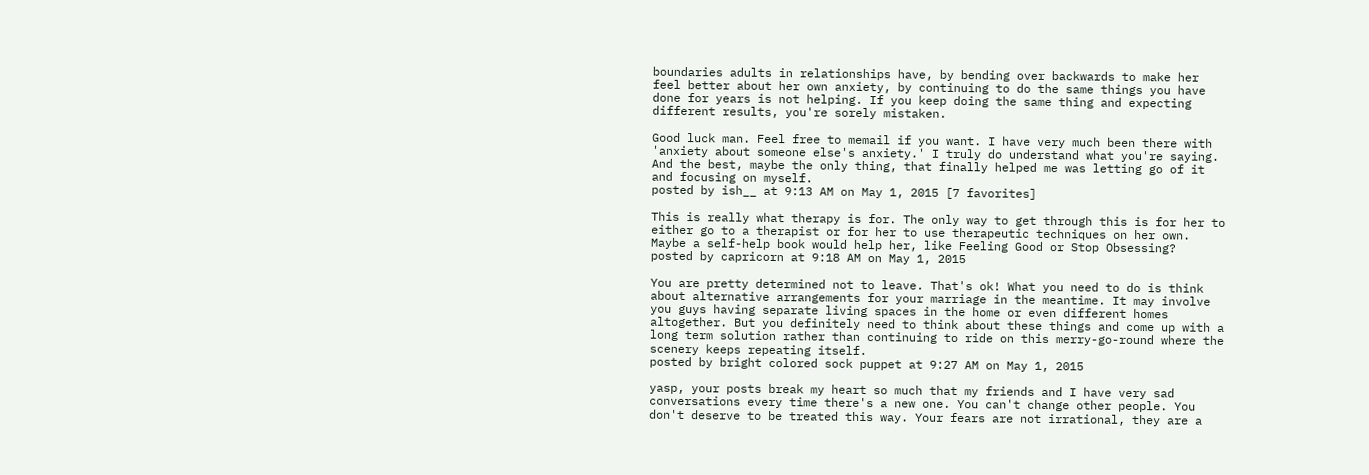boundaries adults in relationships have, by bending over backwards to make her feel better about her own anxiety, by continuing to do the same things you have done for years is not helping. If you keep doing the same thing and expecting different results, you're sorely mistaken.

Good luck man. Feel free to memail if you want. I have very much been there with 'anxiety about someone else's anxiety.' I truly do understand what you're saying. And the best, maybe the only thing, that finally helped me was letting go of it and focusing on myself.
posted by ish__ at 9:13 AM on May 1, 2015 [7 favorites]

This is really what therapy is for. The only way to get through this is for her to either go to a therapist or for her to use therapeutic techniques on her own. Maybe a self-help book would help her, like Feeling Good or Stop Obsessing?
posted by capricorn at 9:18 AM on May 1, 2015

You are pretty determined not to leave. That's ok! What you need to do is think about alternative arrangements for your marriage in the meantime. It may involve you guys having separate living spaces in the home or even different homes altogether. But you definitely need to think about these things and come up with a long term solution rather than continuing to ride on this merry-go-round where the scenery keeps repeating itself.
posted by bright colored sock puppet at 9:27 AM on May 1, 2015

yasp, your posts break my heart so much that my friends and I have very sad conversations every time there's a new one. You can't change other people. You don't deserve to be treated this way. Your fears are not irrational, they are a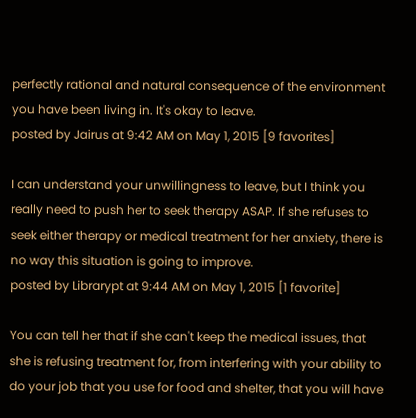perfectly rational and natural consequence of the environment you have been living in. It's okay to leave.
posted by Jairus at 9:42 AM on May 1, 2015 [9 favorites]

I can understand your unwillingness to leave, but I think you really need to push her to seek therapy ASAP. If she refuses to seek either therapy or medical treatment for her anxiety, there is no way this situation is going to improve.
posted by Librarypt at 9:44 AM on May 1, 2015 [1 favorite]

You can tell her that if she can't keep the medical issues, that she is refusing treatment for, from interfering with your ability to do your job that you use for food and shelter, that you will have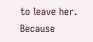to leave her. Because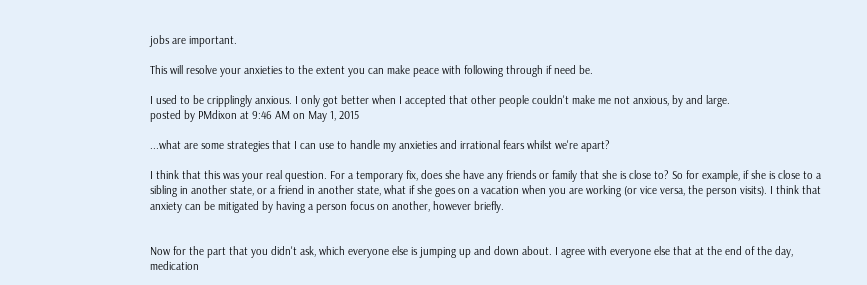jobs are important.

This will resolve your anxieties to the extent you can make peace with following through if need be.

I used to be cripplingly anxious. I only got better when I accepted that other people couldn't make me not anxious, by and large.
posted by PMdixon at 9:46 AM on May 1, 2015

...what are some strategies that I can use to handle my anxieties and irrational fears whilst we're apart?

I think that this was your real question. For a temporary fix, does she have any friends or family that she is close to? So for example, if she is close to a sibling in another state, or a friend in another state, what if she goes on a vacation when you are working (or vice versa, the person visits). I think that anxiety can be mitigated by having a person focus on another, however briefly.


Now for the part that you didn't ask, which everyone else is jumping up and down about. I agree with everyone else that at the end of the day, medication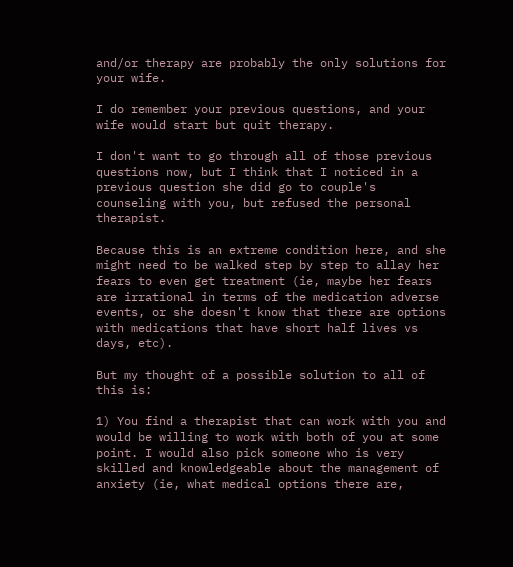and/or therapy are probably the only solutions for your wife.

I do remember your previous questions, and your wife would start but quit therapy.

I don't want to go through all of those previous questions now, but I think that I noticed in a previous question she did go to couple's counseling with you, but refused the personal therapist.

Because this is an extreme condition here, and she might need to be walked step by step to allay her fears to even get treatment (ie, maybe her fears are irrational in terms of the medication adverse events, or she doesn't know that there are options with medications that have short half lives vs days, etc).

But my thought of a possible solution to all of this is:

1) You find a therapist that can work with you and would be willing to work with both of you at some point. I would also pick someone who is very skilled and knowledgeable about the management of anxiety (ie, what medical options there are,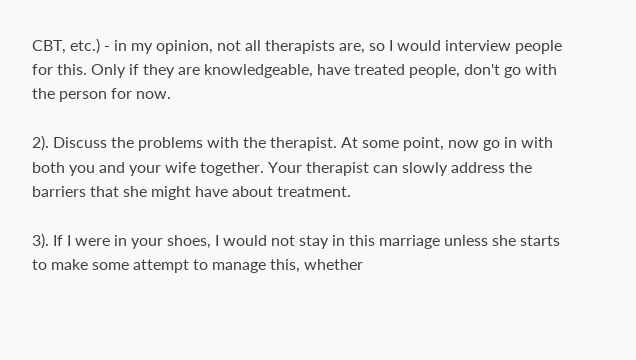CBT, etc.) - in my opinion, not all therapists are, so I would interview people for this. Only if they are knowledgeable, have treated people, don't go with the person for now.

2). Discuss the problems with the therapist. At some point, now go in with both you and your wife together. Your therapist can slowly address the barriers that she might have about treatment.

3). If I were in your shoes, I would not stay in this marriage unless she starts to make some attempt to manage this, whether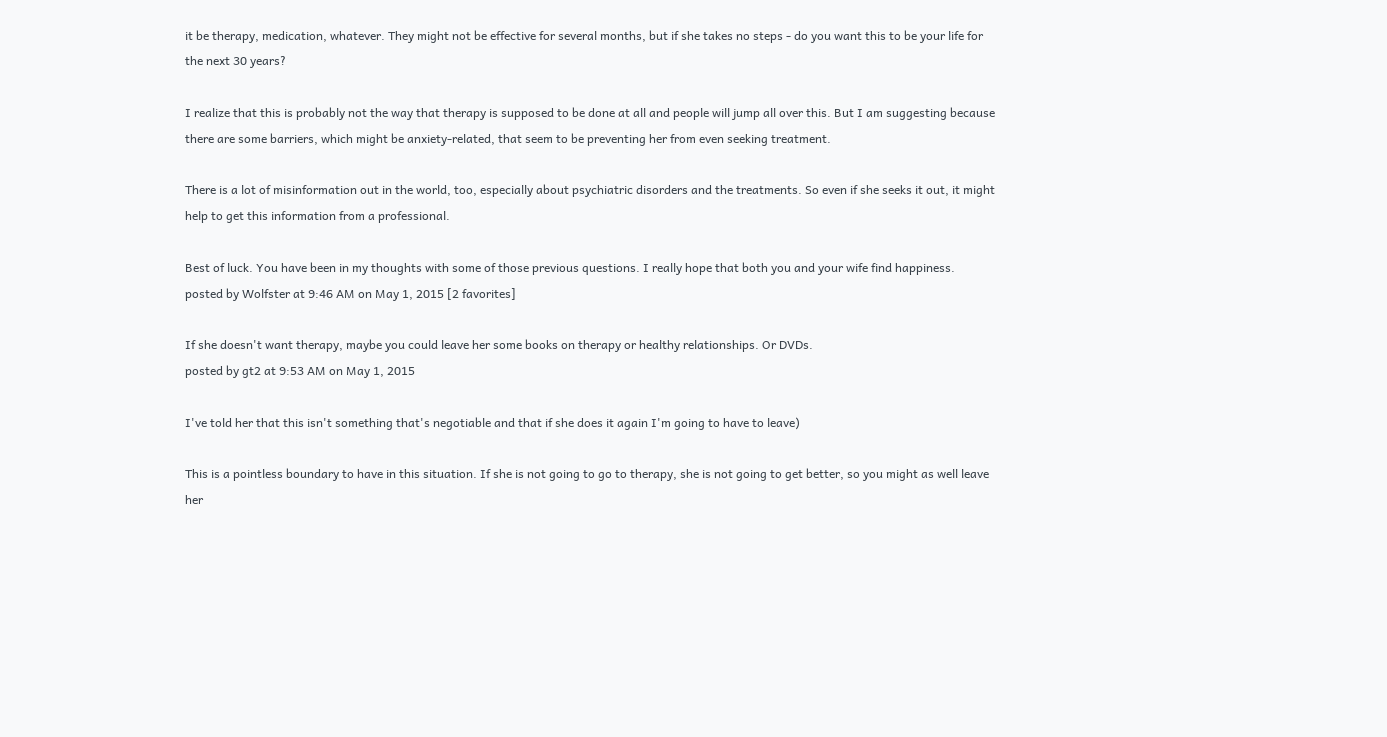it be therapy, medication, whatever. They might not be effective for several months, but if she takes no steps - do you want this to be your life for the next 30 years?

I realize that this is probably not the way that therapy is supposed to be done at all and people will jump all over this. But I am suggesting because there are some barriers, which might be anxiety-related, that seem to be preventing her from even seeking treatment.

There is a lot of misinformation out in the world, too, especially about psychiatric disorders and the treatments. So even if she seeks it out, it might help to get this information from a professional.

Best of luck. You have been in my thoughts with some of those previous questions. I really hope that both you and your wife find happiness.
posted by Wolfster at 9:46 AM on May 1, 2015 [2 favorites]

If she doesn't want therapy, maybe you could leave her some books on therapy or healthy relationships. Or DVDs.
posted by gt2 at 9:53 AM on May 1, 2015

I've told her that this isn't something that's negotiable and that if she does it again I'm going to have to leave)

This is a pointless boundary to have in this situation. If she is not going to go to therapy, she is not going to get better, so you might as well leave her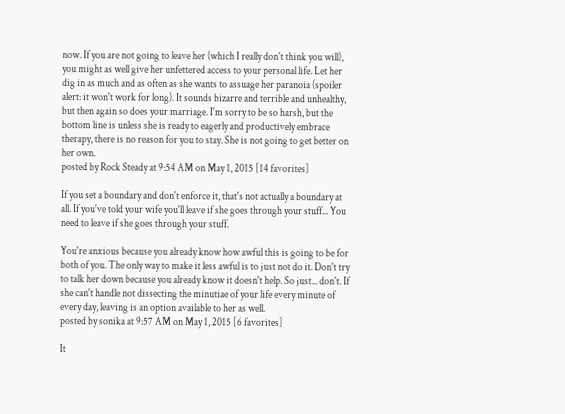now. If you are not going to leave her (which I really don't think you will), you might as well give her unfettered access to your personal life. Let her dig in as much and as often as she wants to assuage her paranoia (spoiler alert: it won't work for long). It sounds bizarre and terrible and unhealthy, but then again so does your marriage. I'm sorry to be so harsh, but the bottom line is unless she is ready to eagerly and productively embrace therapy, there is no reason for you to stay. She is not going to get better on her own.
posted by Rock Steady at 9:54 AM on May 1, 2015 [14 favorites]

If you set a boundary and don't enforce it, that's not actually a boundary at all. If you've told your wife you'll leave if she goes through your stuff... You need to leave if she goes through your stuff.

You're anxious because you already know how awful this is going to be for both of you. The only way to make it less awful is to just not do it. Don't try to talk her down because you already know it doesn't help. So just... don't. If she can't handle not dissecting the minutiae of your life every minute of every day, leaving is an option available to her as well.
posted by sonika at 9:57 AM on May 1, 2015 [6 favorites]

It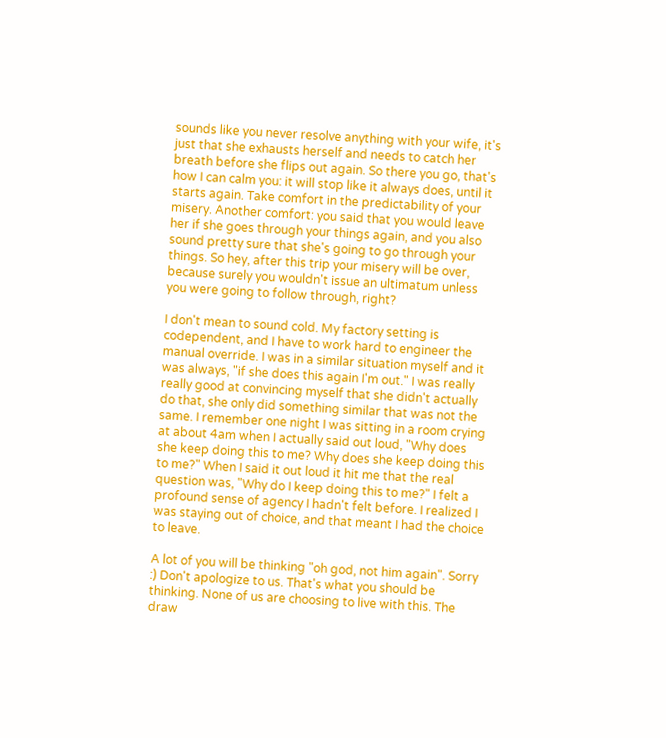sounds like you never resolve anything with your wife, it's just that she exhausts herself and needs to catch her breath before she flips out again. So there you go, that's how I can calm you: it will stop like it always does, until it starts again. Take comfort in the predictability of your misery. Another comfort: you said that you would leave her if she goes through your things again, and you also sound pretty sure that she's going to go through your things. So hey, after this trip your misery will be over, because surely you wouldn't issue an ultimatum unless you were going to follow through, right?

I don't mean to sound cold. My factory setting is codependent, and I have to work hard to engineer the manual override. I was in a similar situation myself and it was always, "if she does this again I'm out." I was really really good at convincing myself that she didn't actually do that, she only did something similar that was not the same. I remember one night I was sitting in a room crying at about 4am when I actually said out loud, "Why does she keep doing this to me? Why does she keep doing this to me?" When I said it out loud it hit me that the real question was, "Why do I keep doing this to me?" I felt a profound sense of agency I hadn't felt before. I realized I was staying out of choice, and that meant I had the choice to leave.

A lot of you will be thinking "oh god, not him again". Sorry :) Don't apologize to us. That's what you should be thinking. None of us are choosing to live with this. The draw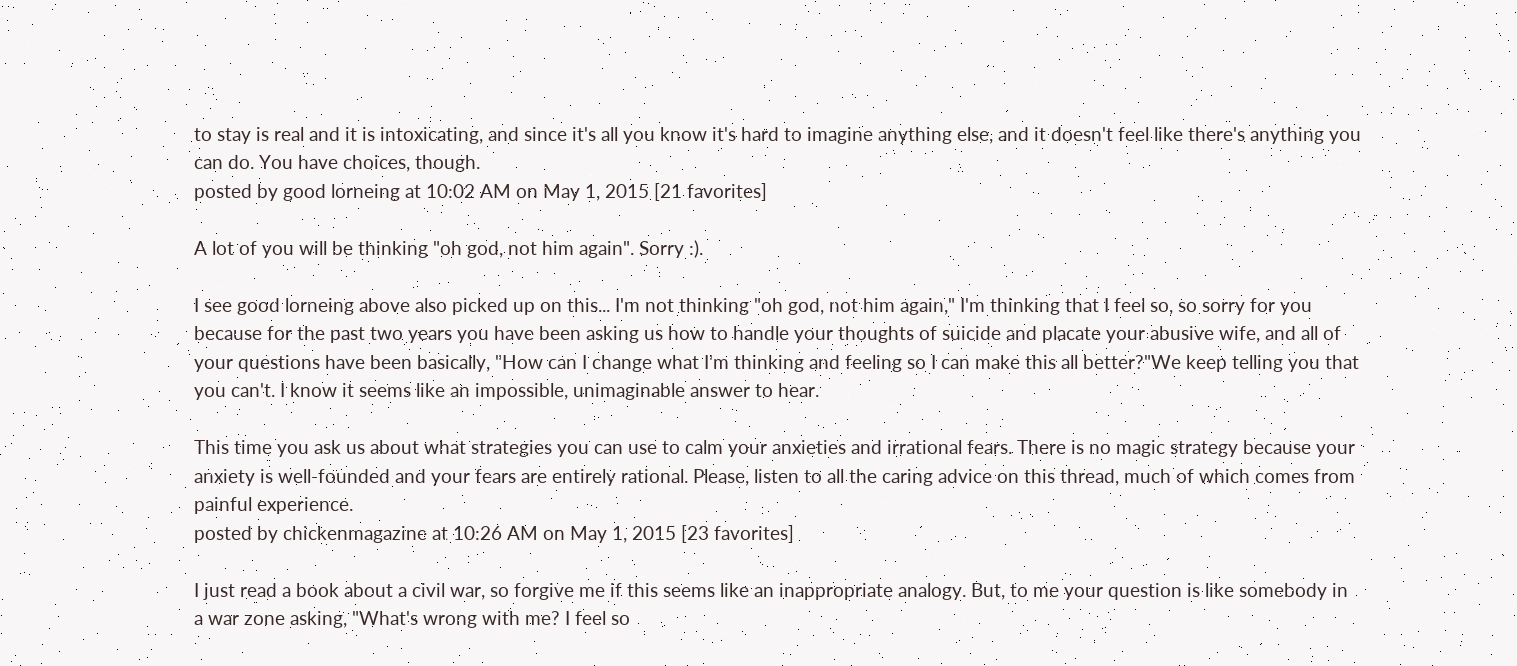to stay is real and it is intoxicating, and since it's all you know it's hard to imagine anything else, and it doesn't feel like there's anything you can do. You have choices, though.
posted by good lorneing at 10:02 AM on May 1, 2015 [21 favorites]

A lot of you will be thinking "oh god, not him again". Sorry :).

I see good lorneing above also picked up on this... I'm not thinking "oh god, not him again," I'm thinking that I feel so, so sorry for you because for the past two years you have been asking us how to handle your thoughts of suicide and placate your abusive wife, and all of your questions have been basically, "How can I change what I'm thinking and feeling so I can make this all better?"We keep telling you that you can't. I know it seems like an impossible, unimaginable answer to hear.

This time you ask us about what strategies you can use to calm your anxieties and irrational fears. There is no magic strategy because your anxiety is well-founded and your fears are entirely rational. Please, listen to all the caring advice on this thread, much of which comes from painful experience.
posted by chickenmagazine at 10:26 AM on May 1, 2015 [23 favorites]

I just read a book about a civil war, so forgive me if this seems like an inappropriate analogy. But, to me your question is like somebody in a war zone asking, "What's wrong with me? I feel so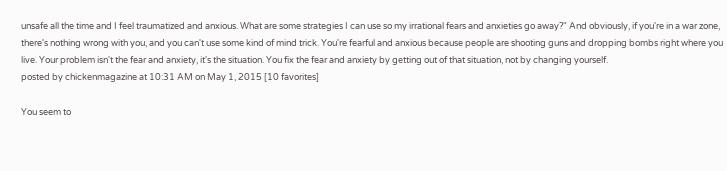unsafe all the time and I feel traumatized and anxious. What are some strategies I can use so my irrational fears and anxieties go away?" And obviously, if you're in a war zone, there's nothing wrong with you, and you can't use some kind of mind trick. You're fearful and anxious because people are shooting guns and dropping bombs right where you live. Your problem isn't the fear and anxiety, it's the situation. You fix the fear and anxiety by getting out of that situation, not by changing yourself.
posted by chickenmagazine at 10:31 AM on May 1, 2015 [10 favorites]

You seem to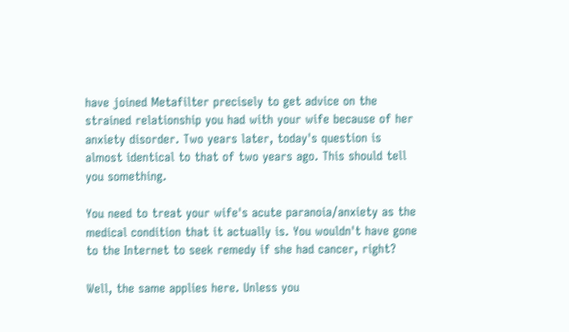have joined Metafilter precisely to get advice on the strained relationship you had with your wife because of her anxiety disorder. Two years later, today's question is almost identical to that of two years ago. This should tell you something.

You need to treat your wife's acute paranoia/anxiety as the medical condition that it actually is. You wouldn't have gone to the Internet to seek remedy if she had cancer, right?

Well, the same applies here. Unless you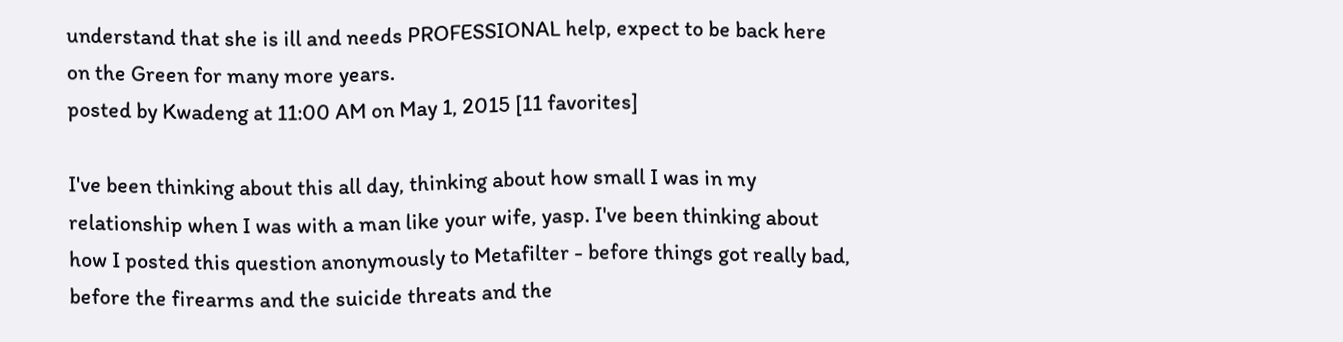understand that she is ill and needs PROFESSIONAL help, expect to be back here on the Green for many more years.
posted by Kwadeng at 11:00 AM on May 1, 2015 [11 favorites]

I've been thinking about this all day, thinking about how small I was in my relationship when I was with a man like your wife, yasp. I've been thinking about how I posted this question anonymously to Metafilter - before things got really bad, before the firearms and the suicide threats and the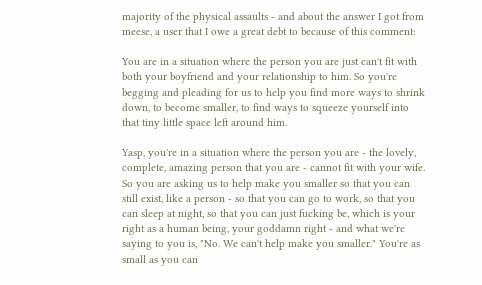majority of the physical assaults - and about the answer I got from meese, a user that I owe a great debt to because of this comment:

You are in a situation where the person you are just can't fit with both your boyfriend and your relationship to him. So you're begging and pleading for us to help you find more ways to shrink down, to become smaller, to find ways to squeeze yourself into that tiny little space left around him.

Yasp, you're in a situation where the person you are - the lovely, complete, amazing person that you are - cannot fit with your wife. So you are asking us to help make you smaller so that you can still exist, like a person - so that you can go to work, so that you can sleep at night, so that you can just fucking be, which is your right as a human being, your goddamn right - and what we're saying to you is, "No. We can't help make you smaller." You're as small as you can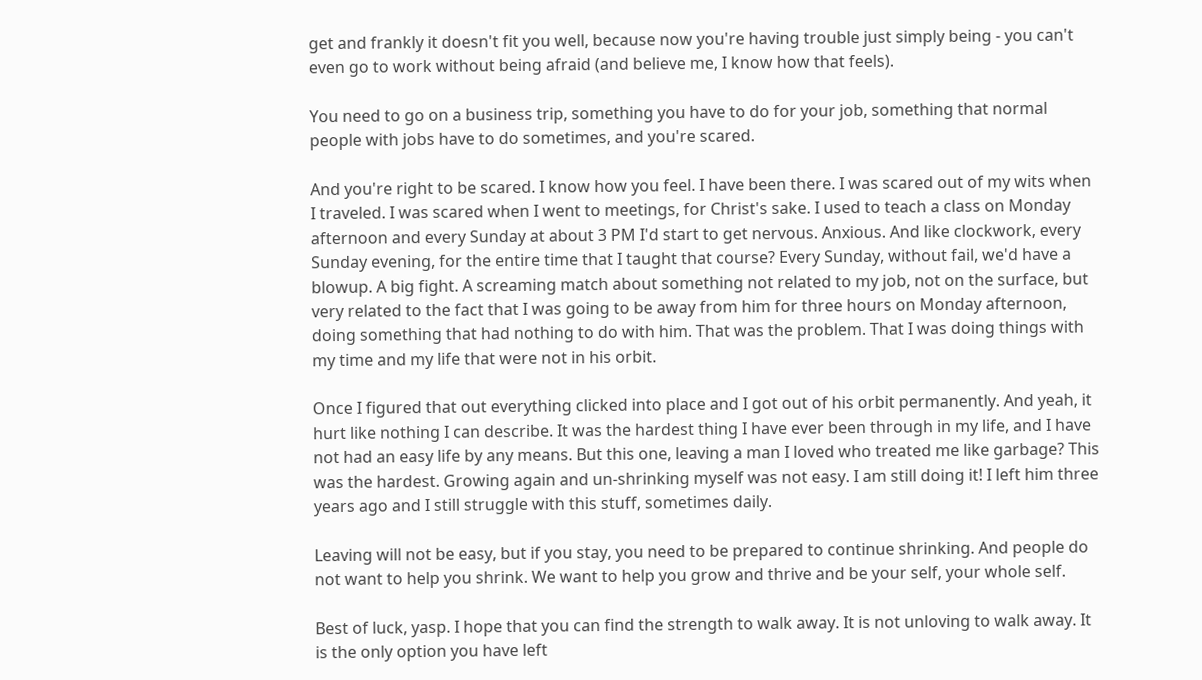get and frankly it doesn't fit you well, because now you're having trouble just simply being - you can't even go to work without being afraid (and believe me, I know how that feels).

You need to go on a business trip, something you have to do for your job, something that normal people with jobs have to do sometimes, and you're scared.

And you're right to be scared. I know how you feel. I have been there. I was scared out of my wits when I traveled. I was scared when I went to meetings, for Christ's sake. I used to teach a class on Monday afternoon and every Sunday at about 3 PM I'd start to get nervous. Anxious. And like clockwork, every Sunday evening, for the entire time that I taught that course? Every Sunday, without fail, we'd have a blowup. A big fight. A screaming match about something not related to my job, not on the surface, but very related to the fact that I was going to be away from him for three hours on Monday afternoon, doing something that had nothing to do with him. That was the problem. That I was doing things with my time and my life that were not in his orbit.

Once I figured that out everything clicked into place and I got out of his orbit permanently. And yeah, it hurt like nothing I can describe. It was the hardest thing I have ever been through in my life, and I have not had an easy life by any means. But this one, leaving a man I loved who treated me like garbage? This was the hardest. Growing again and un-shrinking myself was not easy. I am still doing it! I left him three years ago and I still struggle with this stuff, sometimes daily.

Leaving will not be easy, but if you stay, you need to be prepared to continue shrinking. And people do not want to help you shrink. We want to help you grow and thrive and be your self, your whole self.

Best of luck, yasp. I hope that you can find the strength to walk away. It is not unloving to walk away. It is the only option you have left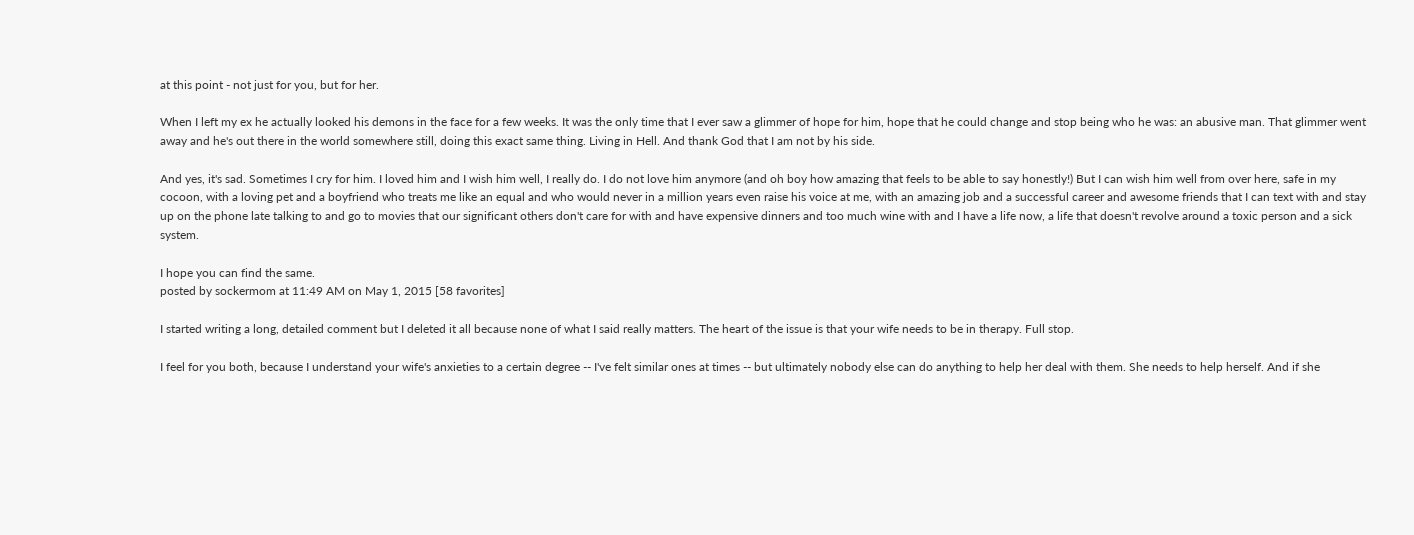at this point - not just for you, but for her.

When I left my ex he actually looked his demons in the face for a few weeks. It was the only time that I ever saw a glimmer of hope for him, hope that he could change and stop being who he was: an abusive man. That glimmer went away and he's out there in the world somewhere still, doing this exact same thing. Living in Hell. And thank God that I am not by his side.

And yes, it's sad. Sometimes I cry for him. I loved him and I wish him well, I really do. I do not love him anymore (and oh boy how amazing that feels to be able to say honestly!) But I can wish him well from over here, safe in my cocoon, with a loving pet and a boyfriend who treats me like an equal and who would never in a million years even raise his voice at me, with an amazing job and a successful career and awesome friends that I can text with and stay up on the phone late talking to and go to movies that our significant others don't care for with and have expensive dinners and too much wine with and I have a life now, a life that doesn't revolve around a toxic person and a sick system.

I hope you can find the same.
posted by sockermom at 11:49 AM on May 1, 2015 [58 favorites]

I started writing a long, detailed comment but I deleted it all because none of what I said really matters. The heart of the issue is that your wife needs to be in therapy. Full stop.

I feel for you both, because I understand your wife's anxieties to a certain degree -- I've felt similar ones at times -- but ultimately nobody else can do anything to help her deal with them. She needs to help herself. And if she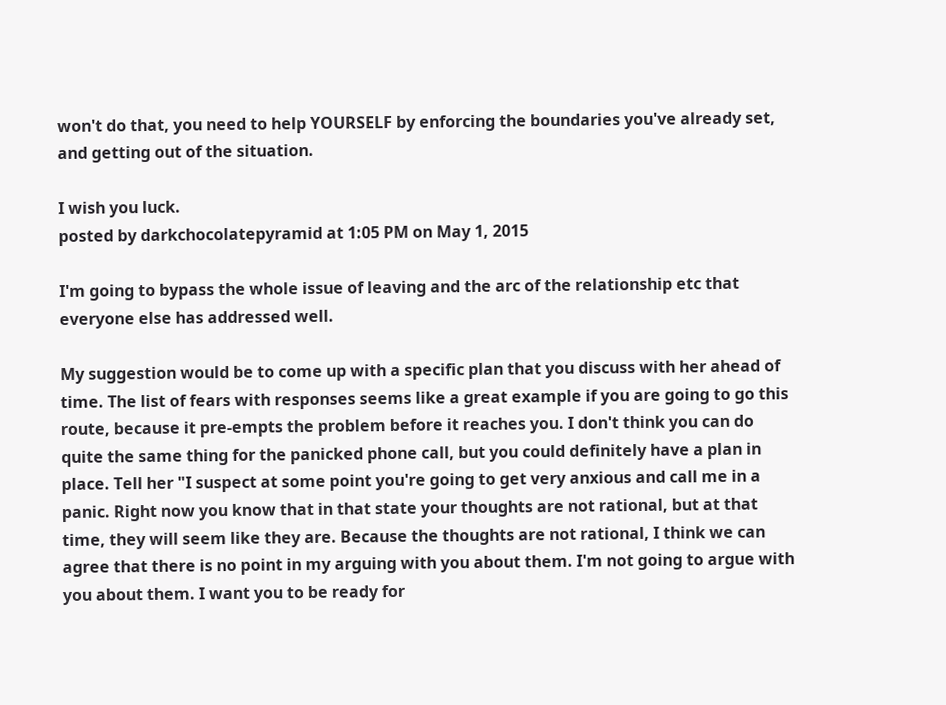won't do that, you need to help YOURSELF by enforcing the boundaries you've already set, and getting out of the situation.

I wish you luck.
posted by darkchocolatepyramid at 1:05 PM on May 1, 2015

I'm going to bypass the whole issue of leaving and the arc of the relationship etc that everyone else has addressed well.

My suggestion would be to come up with a specific plan that you discuss with her ahead of time. The list of fears with responses seems like a great example if you are going to go this route, because it pre-empts the problem before it reaches you. I don't think you can do quite the same thing for the panicked phone call, but you could definitely have a plan in place. Tell her "I suspect at some point you're going to get very anxious and call me in a panic. Right now you know that in that state your thoughts are not rational, but at that time, they will seem like they are. Because the thoughts are not rational, I think we can agree that there is no point in my arguing with you about them. I'm not going to argue with you about them. I want you to be ready for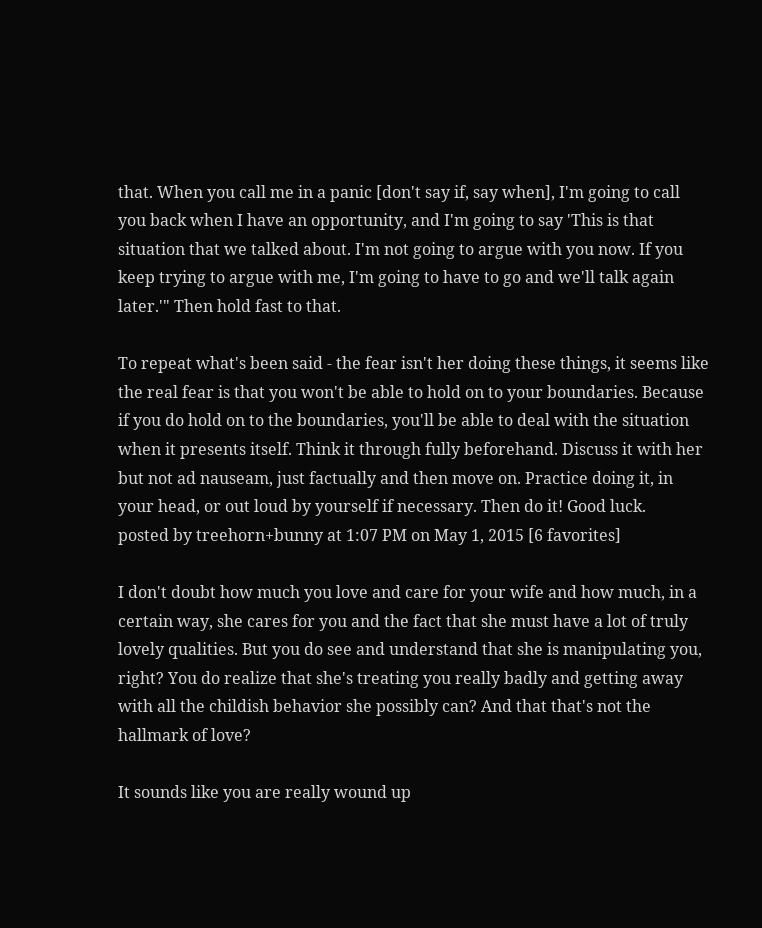that. When you call me in a panic [don't say if, say when], I'm going to call you back when I have an opportunity, and I'm going to say 'This is that situation that we talked about. I'm not going to argue with you now. If you keep trying to argue with me, I'm going to have to go and we'll talk again later.'" Then hold fast to that.

To repeat what's been said - the fear isn't her doing these things, it seems like the real fear is that you won't be able to hold on to your boundaries. Because if you do hold on to the boundaries, you'll be able to deal with the situation when it presents itself. Think it through fully beforehand. Discuss it with her but not ad nauseam, just factually and then move on. Practice doing it, in your head, or out loud by yourself if necessary. Then do it! Good luck.
posted by treehorn+bunny at 1:07 PM on May 1, 2015 [6 favorites]

I don't doubt how much you love and care for your wife and how much, in a certain way, she cares for you and the fact that she must have a lot of truly lovely qualities. But you do see and understand that she is manipulating you, right? You do realize that she's treating you really badly and getting away with all the childish behavior she possibly can? And that that's not the hallmark of love?

It sounds like you are really wound up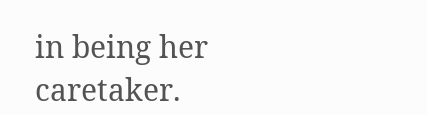in being her caretaker.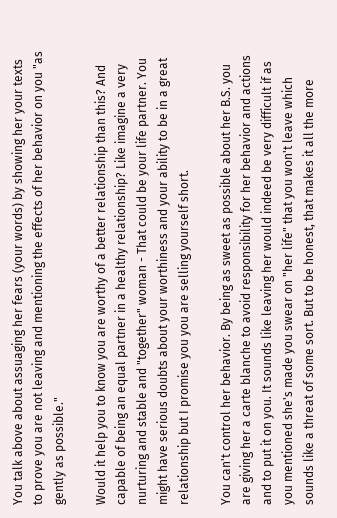You talk above about assuaging her fears (your words) by showing her your texts to prove you are not leaving and mentioning the effects of her behavior on you "as gently as possible."

Would it help you to know you are worthy of a better relationship than this? And capable of being an equal partner in a healthy relationship? Like imagine a very nurturing and stable and "together" woman - That could be your life partner. You might have serious doubts about your worthiness and your ability to be in a great relationship but I promise you you are selling yourself short.

You can't control her behavior. By being as sweet as possible about her B.S. you are giving her a carte blanche to avoid responsibility for her behavior and actions and to put it on you. It sounds like leaving her would indeed be very difficult if as you mentioned she's made you swear on "her life" that you won't leave which sounds like a threat of some sort. But to be honest, that makes it all the more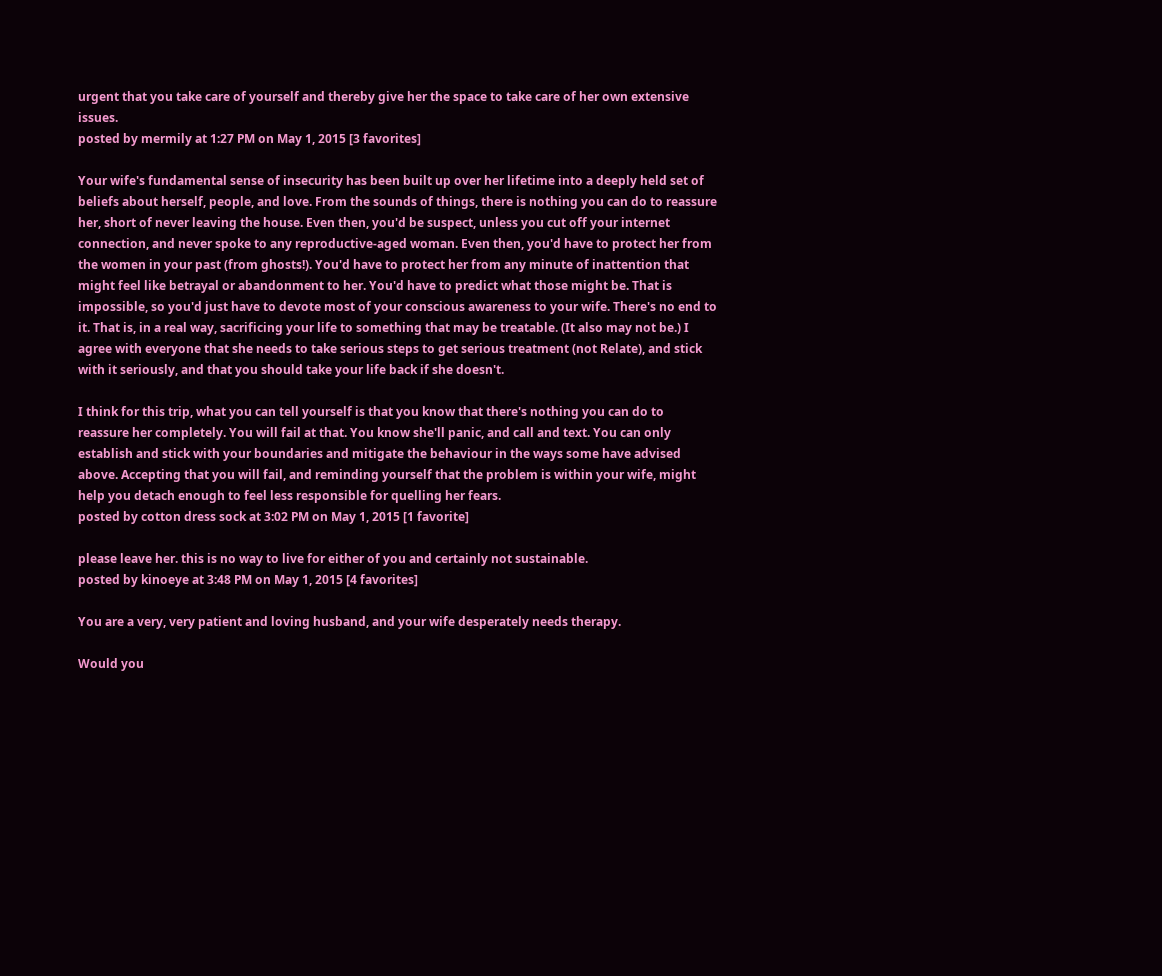urgent that you take care of yourself and thereby give her the space to take care of her own extensive issues.
posted by mermily at 1:27 PM on May 1, 2015 [3 favorites]

Your wife's fundamental sense of insecurity has been built up over her lifetime into a deeply held set of beliefs about herself, people, and love. From the sounds of things, there is nothing you can do to reassure her, short of never leaving the house. Even then, you'd be suspect, unless you cut off your internet connection, and never spoke to any reproductive-aged woman. Even then, you'd have to protect her from the women in your past (from ghosts!). You'd have to protect her from any minute of inattention that might feel like betrayal or abandonment to her. You'd have to predict what those might be. That is impossible, so you'd just have to devote most of your conscious awareness to your wife. There's no end to it. That is, in a real way, sacrificing your life to something that may be treatable. (It also may not be.) I agree with everyone that she needs to take serious steps to get serious treatment (not Relate), and stick with it seriously, and that you should take your life back if she doesn't.

I think for this trip, what you can tell yourself is that you know that there's nothing you can do to reassure her completely. You will fail at that. You know she'll panic, and call and text. You can only establish and stick with your boundaries and mitigate the behaviour in the ways some have advised above. Accepting that you will fail, and reminding yourself that the problem is within your wife, might help you detach enough to feel less responsible for quelling her fears.
posted by cotton dress sock at 3:02 PM on May 1, 2015 [1 favorite]

please leave her. this is no way to live for either of you and certainly not sustainable.
posted by kinoeye at 3:48 PM on May 1, 2015 [4 favorites]

You are a very, very patient and loving husband, and your wife desperately needs therapy.

Would you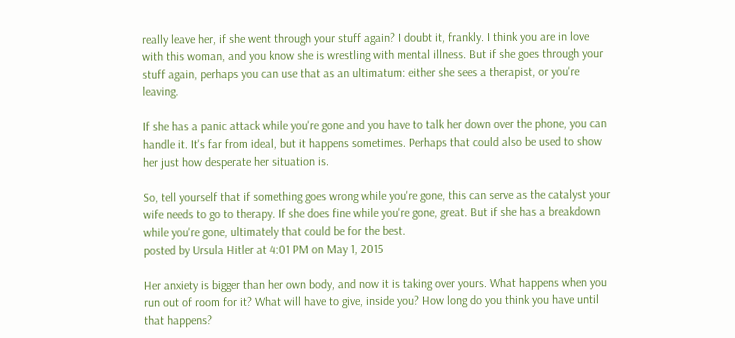really leave her, if she went through your stuff again? I doubt it, frankly. I think you are in love with this woman, and you know she is wrestling with mental illness. But if she goes through your stuff again, perhaps you can use that as an ultimatum: either she sees a therapist, or you're leaving.

If she has a panic attack while you're gone and you have to talk her down over the phone, you can handle it. It's far from ideal, but it happens sometimes. Perhaps that could also be used to show her just how desperate her situation is.

So, tell yourself that if something goes wrong while you're gone, this can serve as the catalyst your wife needs to go to therapy. If she does fine while you're gone, great. But if she has a breakdown while you're gone, ultimately that could be for the best.
posted by Ursula Hitler at 4:01 PM on May 1, 2015

Her anxiety is bigger than her own body, and now it is taking over yours. What happens when you run out of room for it? What will have to give, inside you? How long do you think you have until that happens?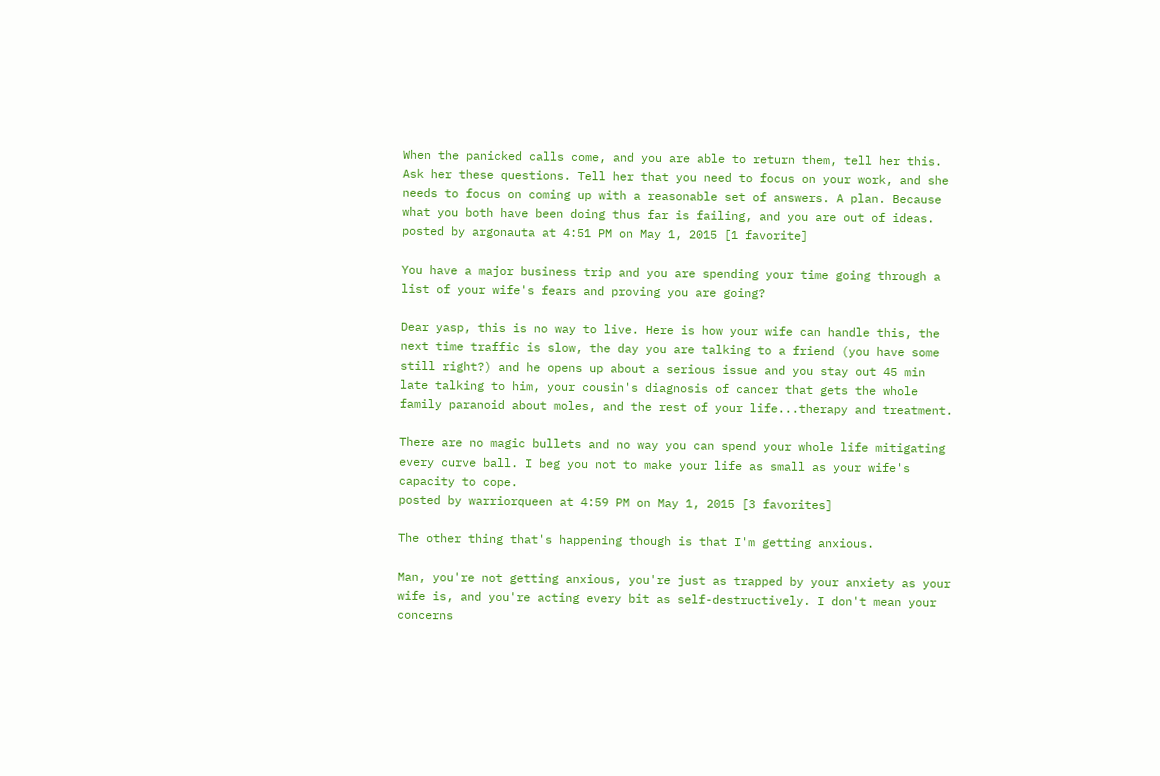When the panicked calls come, and you are able to return them, tell her this. Ask her these questions. Tell her that you need to focus on your work, and she needs to focus on coming up with a reasonable set of answers. A plan. Because what you both have been doing thus far is failing, and you are out of ideas.
posted by argonauta at 4:51 PM on May 1, 2015 [1 favorite]

You have a major business trip and you are spending your time going through a list of your wife's fears and proving you are going?

Dear yasp, this is no way to live. Here is how your wife can handle this, the next time traffic is slow, the day you are talking to a friend (you have some still right?) and he opens up about a serious issue and you stay out 45 min late talking to him, your cousin's diagnosis of cancer that gets the whole family paranoid about moles, and the rest of your life...therapy and treatment.

There are no magic bullets and no way you can spend your whole life mitigating every curve ball. I beg you not to make your life as small as your wife's capacity to cope.
posted by warriorqueen at 4:59 PM on May 1, 2015 [3 favorites]

The other thing that's happening though is that I'm getting anxious.

Man, you're not getting anxious, you're just as trapped by your anxiety as your wife is, and you're acting every bit as self-destructively. I don't mean your concerns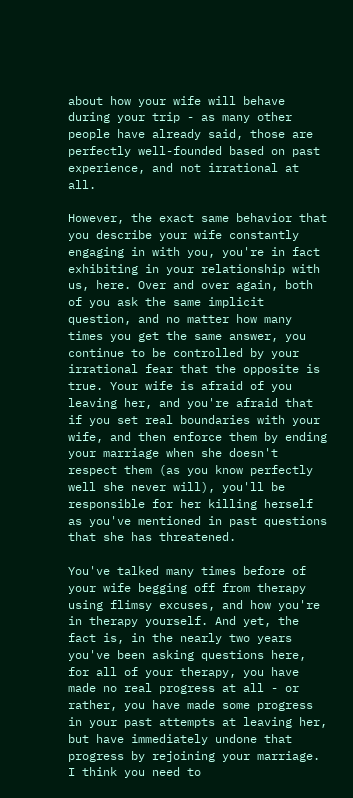about how your wife will behave during your trip - as many other people have already said, those are perfectly well-founded based on past experience, and not irrational at all.

However, the exact same behavior that you describe your wife constantly engaging in with you, you're in fact exhibiting in your relationship with us, here. Over and over again, both of you ask the same implicit question, and no matter how many times you get the same answer, you continue to be controlled by your irrational fear that the opposite is true. Your wife is afraid of you leaving her, and you're afraid that if you set real boundaries with your wife, and then enforce them by ending your marriage when she doesn't respect them (as you know perfectly well she never will), you'll be responsible for her killing herself as you've mentioned in past questions that she has threatened.

You've talked many times before of your wife begging off from therapy using flimsy excuses, and how you're in therapy yourself. And yet, the fact is, in the nearly two years you've been asking questions here, for all of your therapy, you have made no real progress at all - or rather, you have made some progress in your past attempts at leaving her, but have immediately undone that progress by rejoining your marriage. I think you need to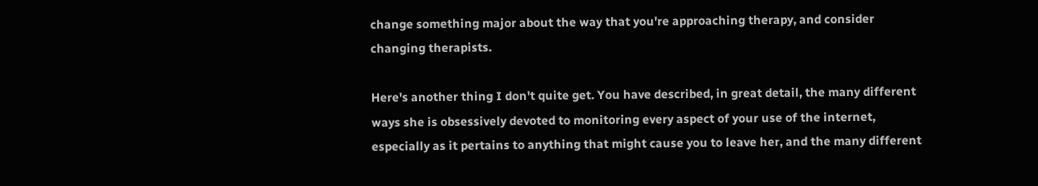change something major about the way that you're approaching therapy, and consider changing therapists.

Here's another thing I don't quite get. You have described, in great detail, the many different ways she is obsessively devoted to monitoring every aspect of your use of the internet, especially as it pertains to anything that might cause you to leave her, and the many different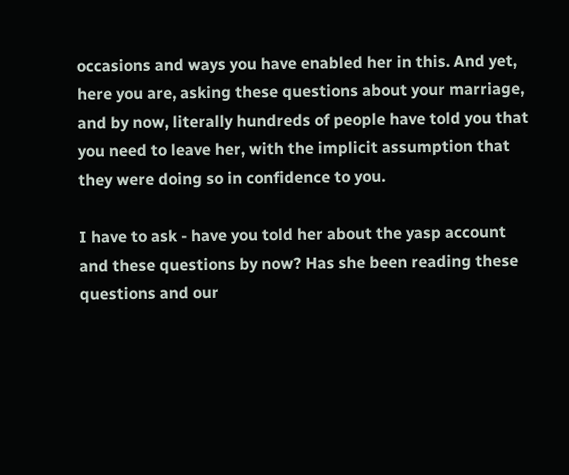occasions and ways you have enabled her in this. And yet, here you are, asking these questions about your marriage, and by now, literally hundreds of people have told you that you need to leave her, with the implicit assumption that they were doing so in confidence to you.

I have to ask - have you told her about the yasp account and these questions by now? Has she been reading these questions and our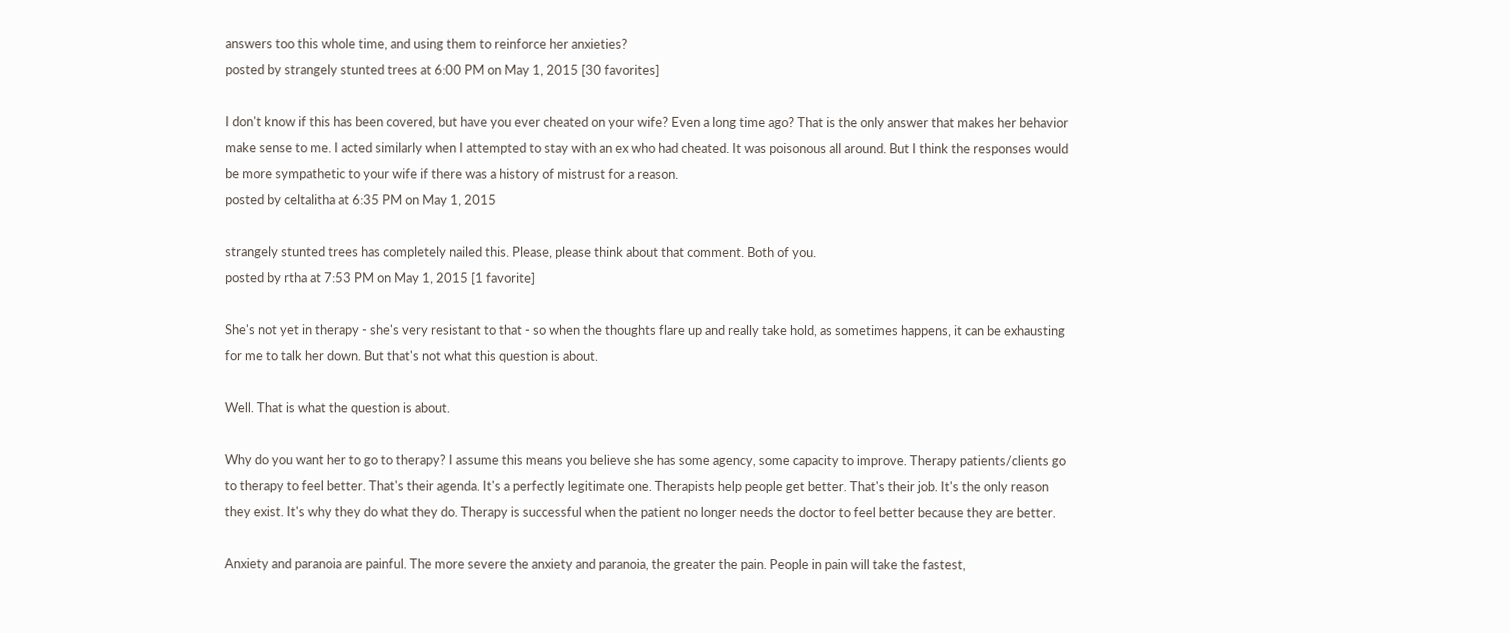answers too this whole time, and using them to reinforce her anxieties?
posted by strangely stunted trees at 6:00 PM on May 1, 2015 [30 favorites]

I don't know if this has been covered, but have you ever cheated on your wife? Even a long time ago? That is the only answer that makes her behavior make sense to me. I acted similarly when I attempted to stay with an ex who had cheated. It was poisonous all around. But I think the responses would be more sympathetic to your wife if there was a history of mistrust for a reason.
posted by celtalitha at 6:35 PM on May 1, 2015

strangely stunted trees has completely nailed this. Please, please think about that comment. Both of you.
posted by rtha at 7:53 PM on May 1, 2015 [1 favorite]

She's not yet in therapy - she's very resistant to that - so when the thoughts flare up and really take hold, as sometimes happens, it can be exhausting for me to talk her down. But that's not what this question is about.

Well. That is what the question is about.

Why do you want her to go to therapy? I assume this means you believe she has some agency, some capacity to improve. Therapy patients/clients go to therapy to feel better. That's their agenda. It's a perfectly legitimate one. Therapists help people get better. That's their job. It's the only reason they exist. It's why they do what they do. Therapy is successful when the patient no longer needs the doctor to feel better because they are better.

Anxiety and paranoia are painful. The more severe the anxiety and paranoia, the greater the pain. People in pain will take the fastest,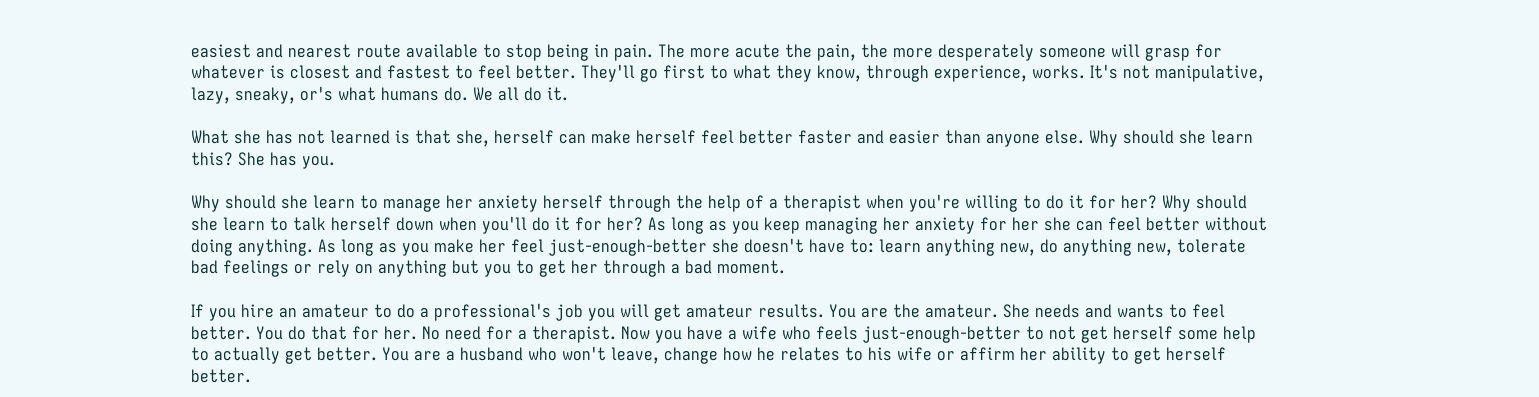easiest and nearest route available to stop being in pain. The more acute the pain, the more desperately someone will grasp for whatever is closest and fastest to feel better. They'll go first to what they know, through experience, works. It's not manipulative, lazy, sneaky, or's what humans do. We all do it.

What she has not learned is that she, herself can make herself feel better faster and easier than anyone else. Why should she learn this? She has you.

Why should she learn to manage her anxiety herself through the help of a therapist when you're willing to do it for her? Why should she learn to talk herself down when you'll do it for her? As long as you keep managing her anxiety for her she can feel better without doing anything. As long as you make her feel just-enough-better she doesn't have to: learn anything new, do anything new, tolerate bad feelings or rely on anything but you to get her through a bad moment.

If you hire an amateur to do a professional's job you will get amateur results. You are the amateur. She needs and wants to feel better. You do that for her. No need for a therapist. Now you have a wife who feels just-enough-better to not get herself some help to actually get better. You are a husband who won't leave, change how he relates to his wife or affirm her ability to get herself better.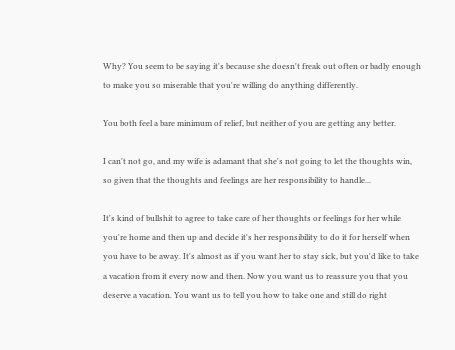Why? You seem to be saying it's because she doesn't freak out often or badly enough to make you so miserable that you're willing do anything differently.

You both feel a bare minimum of relief, but neither of you are getting any better.

I can't not go, and my wife is adamant that she's not going to let the thoughts win, so given that the thoughts and feelings are her responsibility to handle...

It's kind of bullshit to agree to take care of her thoughts or feelings for her while you're home and then up and decide it's her responsibility to do it for herself when you have to be away. It's almost as if you want her to stay sick, but you'd like to take a vacation from it every now and then. Now you want us to reassure you that you deserve a vacation. You want us to tell you how to take one and still do right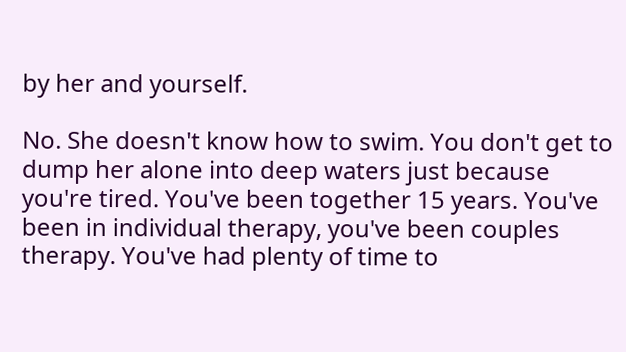by her and yourself.

No. She doesn't know how to swim. You don't get to dump her alone into deep waters just because you're tired. You've been together 15 years. You've been in individual therapy, you've been couples therapy. You've had plenty of time to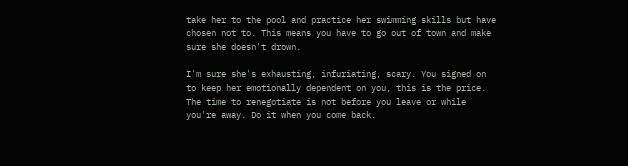take her to the pool and practice her swimming skills but have chosen not to. This means you have to go out of town and make sure she doesn't drown.

I'm sure she's exhausting, infuriating, scary. You signed on to keep her emotionally dependent on you, this is the price. The time to renegotiate is not before you leave or while you're away. Do it when you come back.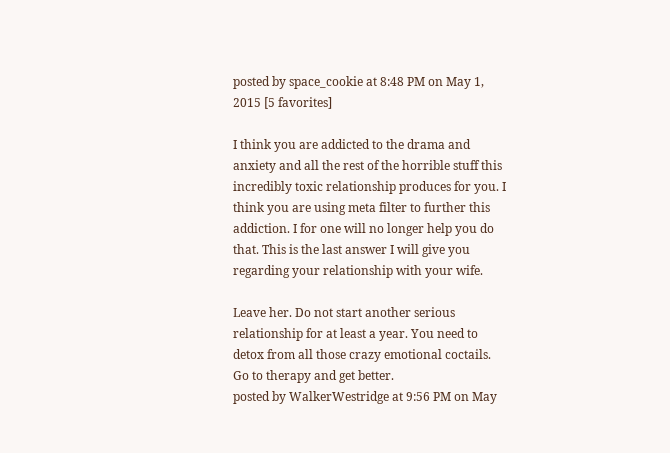posted by space_cookie at 8:48 PM on May 1, 2015 [5 favorites]

I think you are addicted to the drama and anxiety and all the rest of the horrible stuff this incredibly toxic relationship produces for you. I think you are using meta filter to further this addiction. I for one will no longer help you do that. This is the last answer I will give you regarding your relationship with your wife.

Leave her. Do not start another serious relationship for at least a year. You need to detox from all those crazy emotional coctails. Go to therapy and get better.
posted by WalkerWestridge at 9:56 PM on May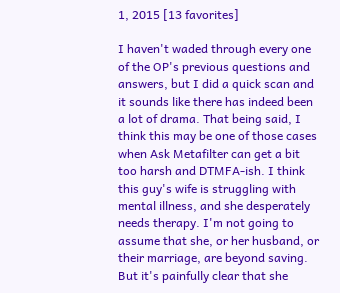1, 2015 [13 favorites]

I haven't waded through every one of the OP's previous questions and answers, but I did a quick scan and it sounds like there has indeed been a lot of drama. That being said, I think this may be one of those cases when Ask Metafilter can get a bit too harsh and DTMFA-ish. I think this guy's wife is struggling with mental illness, and she desperately needs therapy. I'm not going to assume that she, or her husband, or their marriage, are beyond saving. But it's painfully clear that she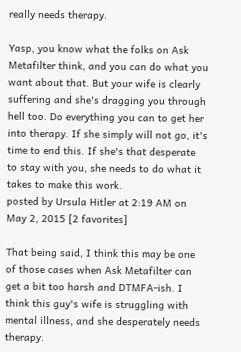really needs therapy.

Yasp, you know what the folks on Ask Metafilter think, and you can do what you want about that. But your wife is clearly suffering and she's dragging you through hell too. Do everything you can to get her into therapy. If she simply will not go, it's time to end this. If she's that desperate to stay with you, she needs to do what it takes to make this work.
posted by Ursula Hitler at 2:19 AM on May 2, 2015 [2 favorites]

That being said, I think this may be one of those cases when Ask Metafilter can get a bit too harsh and DTMFA-ish. I think this guy's wife is struggling with mental illness, and she desperately needs therapy.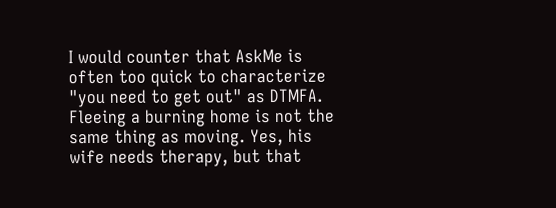I would counter that AskMe is often too quick to characterize "you need to get out" as DTMFA. Fleeing a burning home is not the same thing as moving. Yes, his wife needs therapy, but that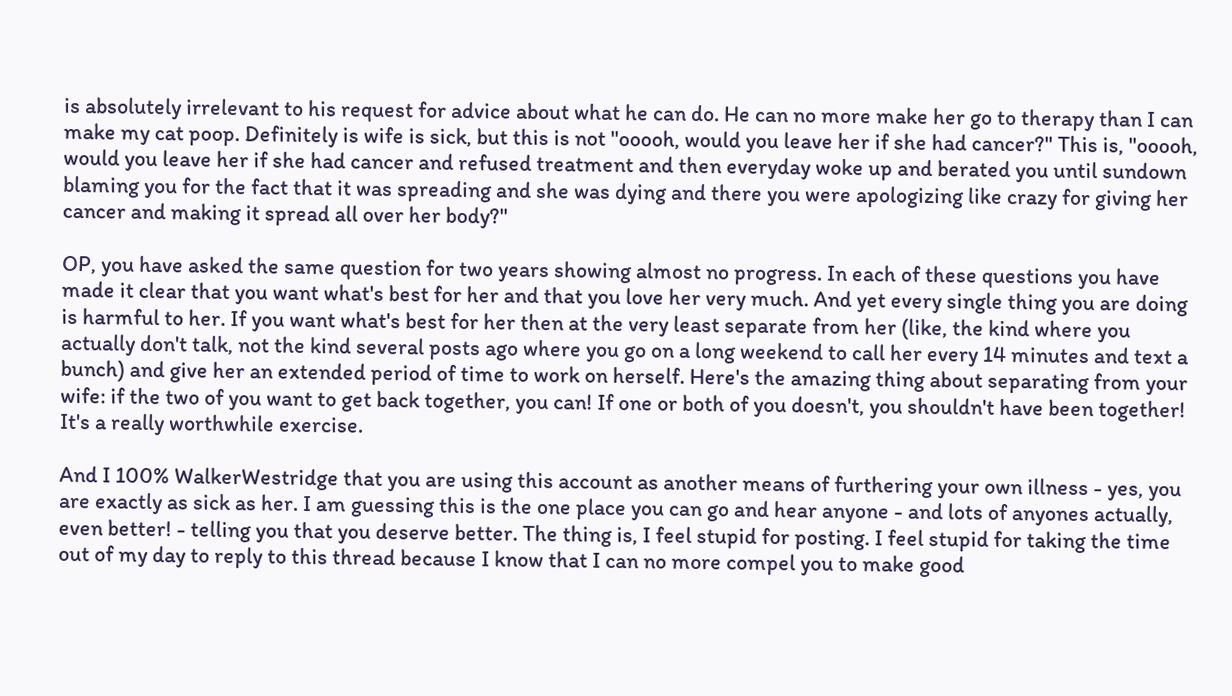is absolutely irrelevant to his request for advice about what he can do. He can no more make her go to therapy than I can make my cat poop. Definitely is wife is sick, but this is not "ooooh, would you leave her if she had cancer?" This is, "ooooh, would you leave her if she had cancer and refused treatment and then everyday woke up and berated you until sundown blaming you for the fact that it was spreading and she was dying and there you were apologizing like crazy for giving her cancer and making it spread all over her body?"

OP, you have asked the same question for two years showing almost no progress. In each of these questions you have made it clear that you want what's best for her and that you love her very much. And yet every single thing you are doing is harmful to her. If you want what's best for her then at the very least separate from her (like, the kind where you actually don't talk, not the kind several posts ago where you go on a long weekend to call her every 14 minutes and text a bunch) and give her an extended period of time to work on herself. Here's the amazing thing about separating from your wife: if the two of you want to get back together, you can! If one or both of you doesn't, you shouldn't have been together! It's a really worthwhile exercise.

And I 100% WalkerWestridge that you are using this account as another means of furthering your own illness - yes, you are exactly as sick as her. I am guessing this is the one place you can go and hear anyone - and lots of anyones actually, even better! - telling you that you deserve better. The thing is, I feel stupid for posting. I feel stupid for taking the time out of my day to reply to this thread because I know that I can no more compel you to make good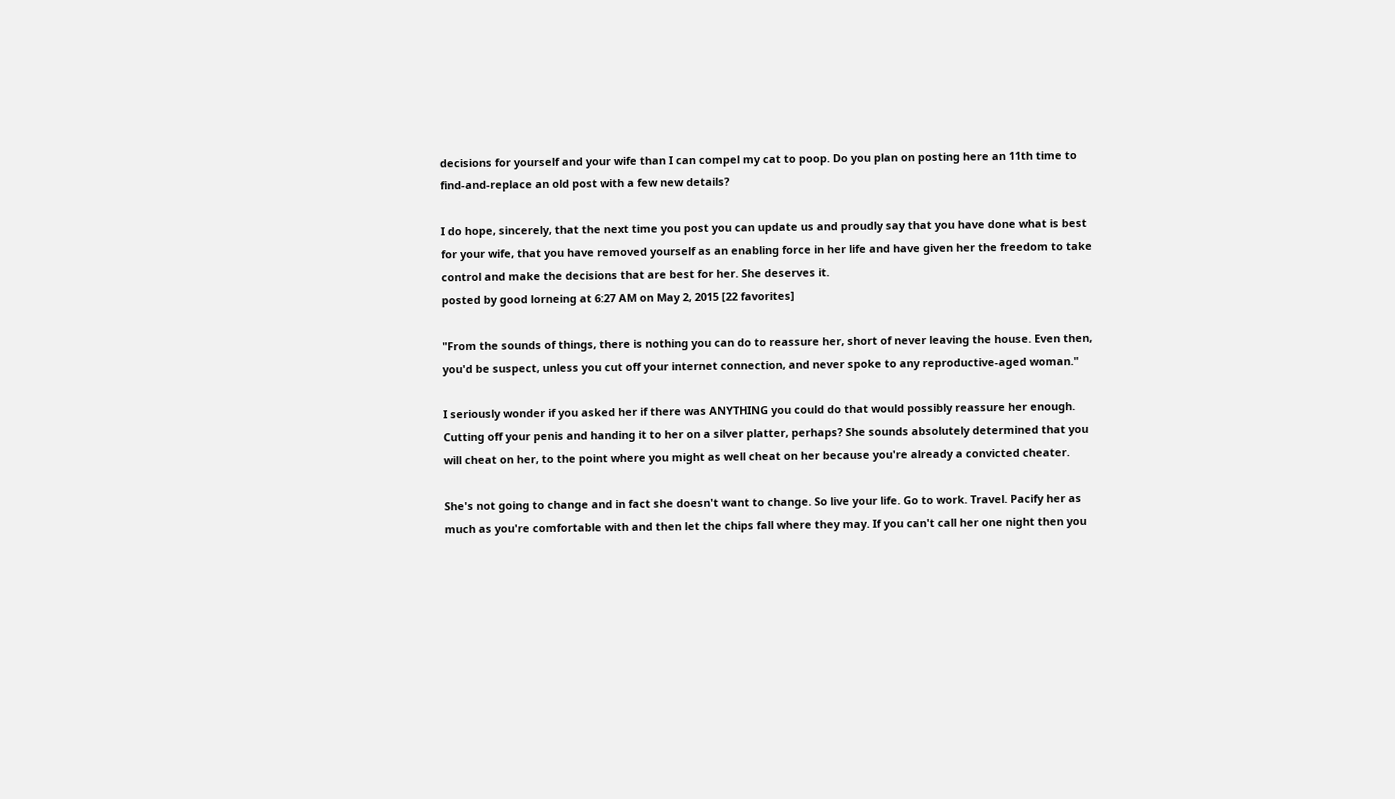decisions for yourself and your wife than I can compel my cat to poop. Do you plan on posting here an 11th time to find-and-replace an old post with a few new details?

I do hope, sincerely, that the next time you post you can update us and proudly say that you have done what is best for your wife, that you have removed yourself as an enabling force in her life and have given her the freedom to take control and make the decisions that are best for her. She deserves it.
posted by good lorneing at 6:27 AM on May 2, 2015 [22 favorites]

"From the sounds of things, there is nothing you can do to reassure her, short of never leaving the house. Even then, you'd be suspect, unless you cut off your internet connection, and never spoke to any reproductive-aged woman."

I seriously wonder if you asked her if there was ANYTHING you could do that would possibly reassure her enough. Cutting off your penis and handing it to her on a silver platter, perhaps? She sounds absolutely determined that you will cheat on her, to the point where you might as well cheat on her because you're already a convicted cheater.

She's not going to change and in fact she doesn't want to change. So live your life. Go to work. Travel. Pacify her as much as you're comfortable with and then let the chips fall where they may. If you can't call her one night then you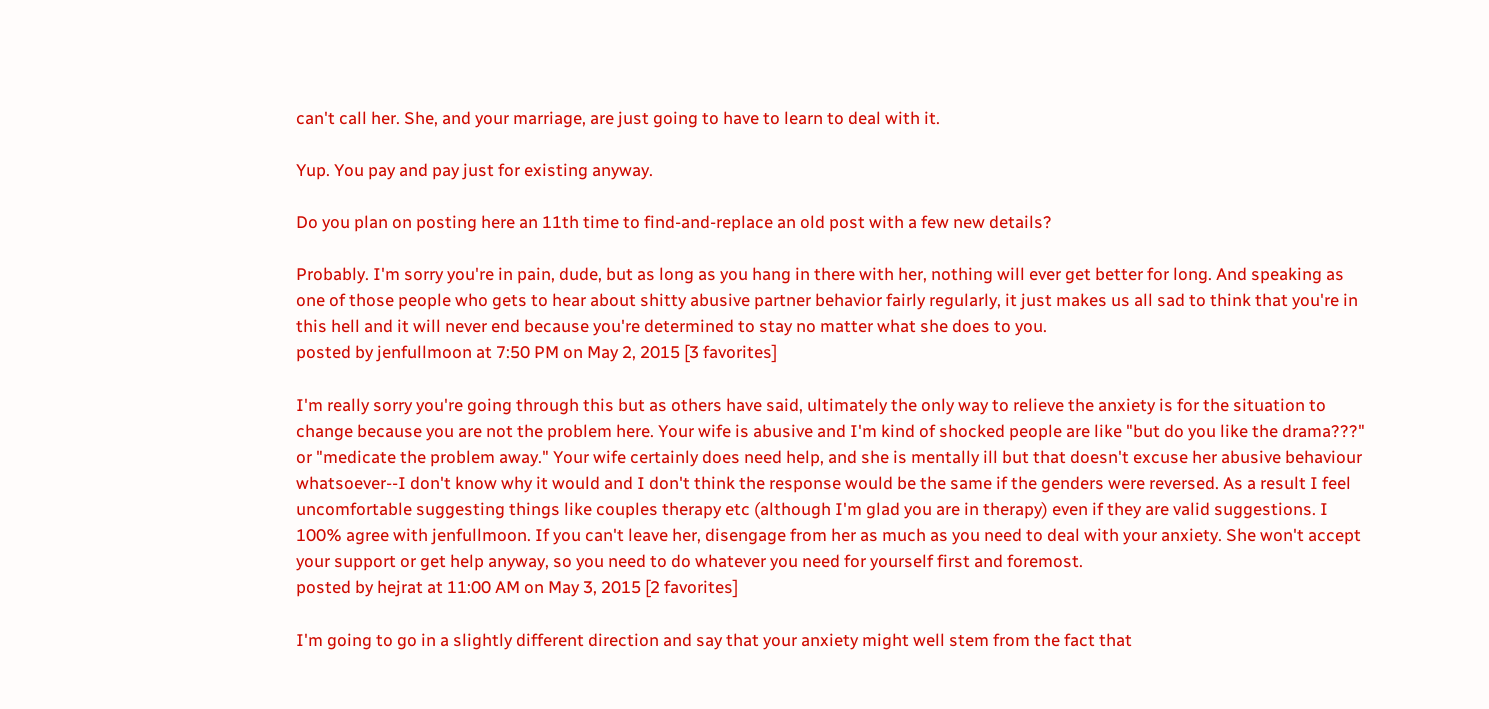can't call her. She, and your marriage, are just going to have to learn to deal with it.

Yup. You pay and pay just for existing anyway.

Do you plan on posting here an 11th time to find-and-replace an old post with a few new details?

Probably. I'm sorry you're in pain, dude, but as long as you hang in there with her, nothing will ever get better for long. And speaking as one of those people who gets to hear about shitty abusive partner behavior fairly regularly, it just makes us all sad to think that you're in this hell and it will never end because you're determined to stay no matter what she does to you.
posted by jenfullmoon at 7:50 PM on May 2, 2015 [3 favorites]

I'm really sorry you're going through this but as others have said, ultimately the only way to relieve the anxiety is for the situation to change because you are not the problem here. Your wife is abusive and I'm kind of shocked people are like "but do you like the drama???" or "medicate the problem away." Your wife certainly does need help, and she is mentally ill but that doesn't excuse her abusive behaviour whatsoever--I don't know why it would and I don't think the response would be the same if the genders were reversed. As a result I feel uncomfortable suggesting things like couples therapy etc (although I'm glad you are in therapy) even if they are valid suggestions. I 100% agree with jenfullmoon. If you can't leave her, disengage from her as much as you need to deal with your anxiety. She won't accept your support or get help anyway, so you need to do whatever you need for yourself first and foremost.
posted by hejrat at 11:00 AM on May 3, 2015 [2 favorites]

I'm going to go in a slightly different direction and say that your anxiety might well stem from the fact that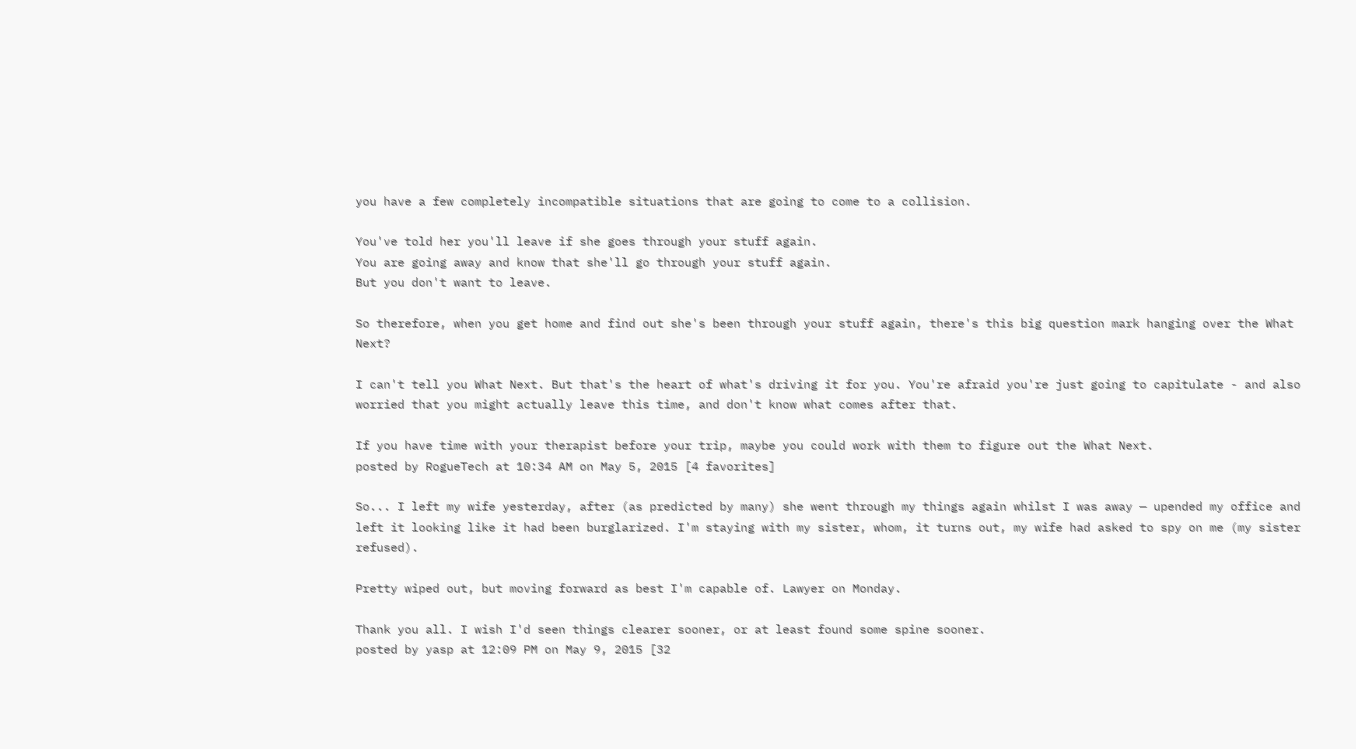you have a few completely incompatible situations that are going to come to a collision.

You've told her you'll leave if she goes through your stuff again.
You are going away and know that she'll go through your stuff again.
But you don't want to leave.

So therefore, when you get home and find out she's been through your stuff again, there's this big question mark hanging over the What Next?

I can't tell you What Next. But that's the heart of what's driving it for you. You're afraid you're just going to capitulate - and also worried that you might actually leave this time, and don't know what comes after that.

If you have time with your therapist before your trip, maybe you could work with them to figure out the What Next.
posted by RogueTech at 10:34 AM on May 5, 2015 [4 favorites]

So... I left my wife yesterday, after (as predicted by many) she went through my things again whilst I was away — upended my office and left it looking like it had been burglarized. I'm staying with my sister, whom, it turns out, my wife had asked to spy on me (my sister refused).

Pretty wiped out, but moving forward as best I'm capable of. Lawyer on Monday.

Thank you all. I wish I'd seen things clearer sooner, or at least found some spine sooner.
posted by yasp at 12:09 PM on May 9, 2015 [32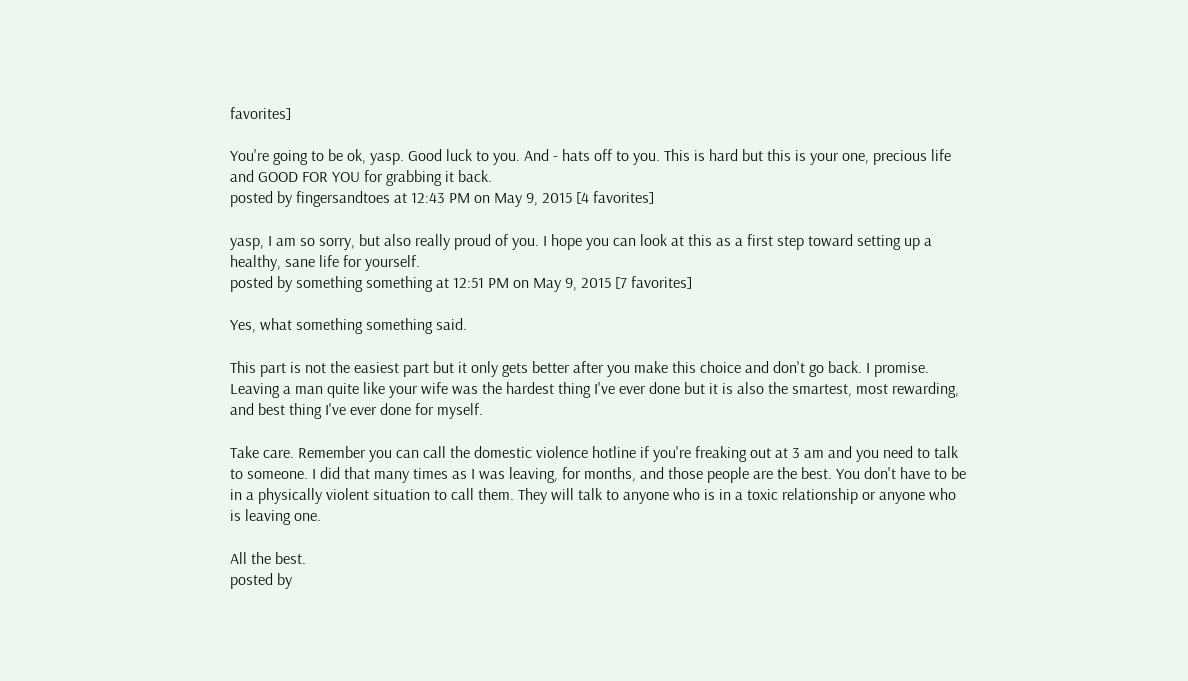favorites]

You're going to be ok, yasp. Good luck to you. And - hats off to you. This is hard but this is your one, precious life and GOOD FOR YOU for grabbing it back.
posted by fingersandtoes at 12:43 PM on May 9, 2015 [4 favorites]

yasp, I am so sorry, but also really proud of you. I hope you can look at this as a first step toward setting up a healthy, sane life for yourself.
posted by something something at 12:51 PM on May 9, 2015 [7 favorites]

Yes, what something something said.

This part is not the easiest part but it only gets better after you make this choice and don't go back. I promise. Leaving a man quite like your wife was the hardest thing I've ever done but it is also the smartest, most rewarding, and best thing I've ever done for myself.

Take care. Remember you can call the domestic violence hotline if you're freaking out at 3 am and you need to talk to someone. I did that many times as I was leaving, for months, and those people are the best. You don't have to be in a physically violent situation to call them. They will talk to anyone who is in a toxic relationship or anyone who is leaving one.

All the best.
posted by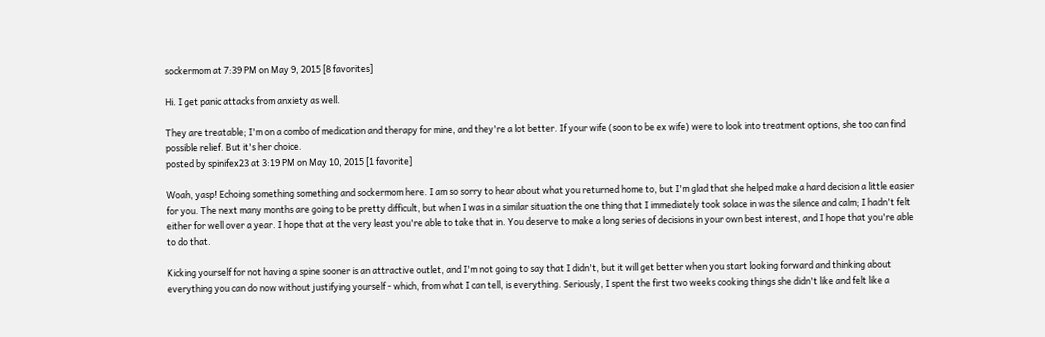sockermom at 7:39 PM on May 9, 2015 [8 favorites]

Hi. I get panic attacks from anxiety as well.

They are treatable; I'm on a combo of medication and therapy for mine, and they're a lot better. If your wife (soon to be ex wife) were to look into treatment options, she too can find possible relief. But it's her choice.
posted by spinifex23 at 3:19 PM on May 10, 2015 [1 favorite]

Woah, yasp! Echoing something something and sockermom here. I am so sorry to hear about what you returned home to, but I'm glad that she helped make a hard decision a little easier for you. The next many months are going to be pretty difficult, but when I was in a similar situation the one thing that I immediately took solace in was the silence and calm; I hadn't felt either for well over a year. I hope that at the very least you're able to take that in. You deserve to make a long series of decisions in your own best interest, and I hope that you're able to do that.

Kicking yourself for not having a spine sooner is an attractive outlet, and I'm not going to say that I didn't, but it will get better when you start looking forward and thinking about everything you can do now without justifying yourself - which, from what I can tell, is everything. Seriously, I spent the first two weeks cooking things she didn't like and felt like a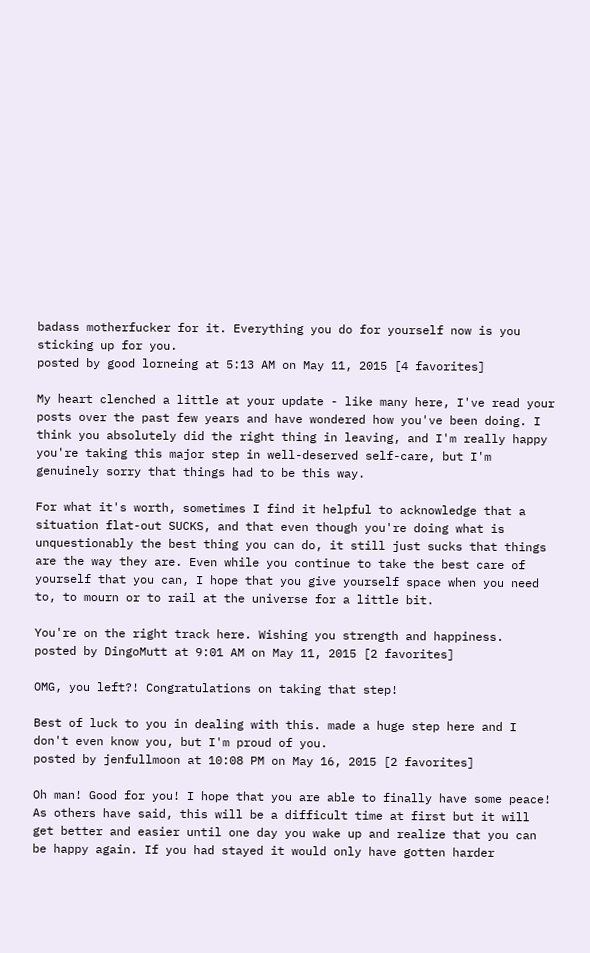badass motherfucker for it. Everything you do for yourself now is you sticking up for you.
posted by good lorneing at 5:13 AM on May 11, 2015 [4 favorites]

My heart clenched a little at your update - like many here, I've read your posts over the past few years and have wondered how you've been doing. I think you absolutely did the right thing in leaving, and I'm really happy you're taking this major step in well-deserved self-care, but I'm genuinely sorry that things had to be this way.

For what it's worth, sometimes I find it helpful to acknowledge that a situation flat-out SUCKS, and that even though you're doing what is unquestionably the best thing you can do, it still just sucks that things are the way they are. Even while you continue to take the best care of yourself that you can, I hope that you give yourself space when you need to, to mourn or to rail at the universe for a little bit.

You're on the right track here. Wishing you strength and happiness.
posted by DingoMutt at 9:01 AM on May 11, 2015 [2 favorites]

OMG, you left?! Congratulations on taking that step!

Best of luck to you in dealing with this. made a huge step here and I don't even know you, but I'm proud of you.
posted by jenfullmoon at 10:08 PM on May 16, 2015 [2 favorites]

Oh man! Good for you! I hope that you are able to finally have some peace! As others have said, this will be a difficult time at first but it will get better and easier until one day you wake up and realize that you can be happy again. If you had stayed it would only have gotten harder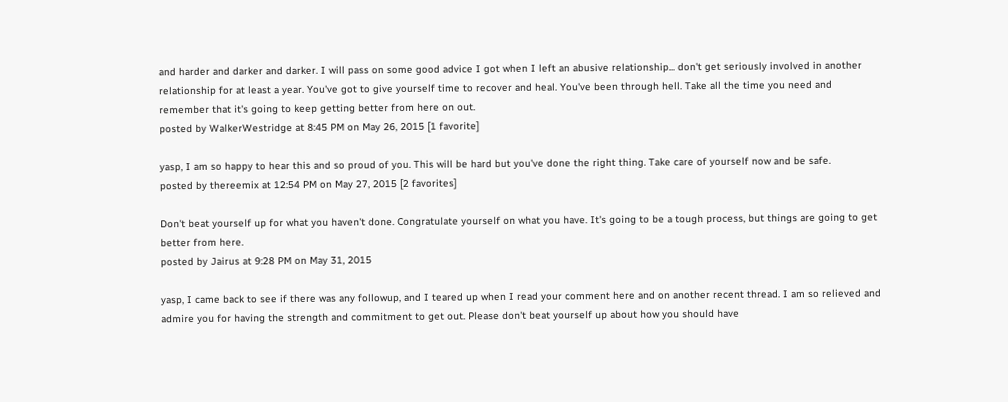and harder and darker and darker. I will pass on some good advice I got when I left an abusive relationship... don't get seriously involved in another relationship for at least a year. You've got to give yourself time to recover and heal. You've been through hell. Take all the time you need and remember that it's going to keep getting better from here on out.
posted by WalkerWestridge at 8:45 PM on May 26, 2015 [1 favorite]

yasp, I am so happy to hear this and so proud of you. This will be hard but you've done the right thing. Take care of yourself now and be safe.
posted by thereemix at 12:54 PM on May 27, 2015 [2 favorites]

Don't beat yourself up for what you haven't done. Congratulate yourself on what you have. It's going to be a tough process, but things are going to get better from here.
posted by Jairus at 9:28 PM on May 31, 2015

yasp, I came back to see if there was any followup, and I teared up when I read your comment here and on another recent thread. I am so relieved and admire you for having the strength and commitment to get out. Please don't beat yourself up about how you should have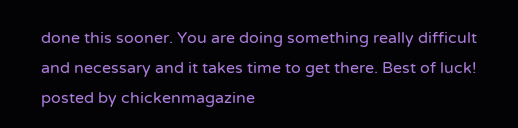done this sooner. You are doing something really difficult and necessary and it takes time to get there. Best of luck!
posted by chickenmagazine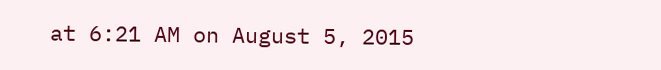at 6:21 AM on August 5, 2015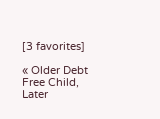[3 favorites]

« Older Debt Free Child, Later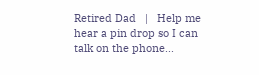Retired Dad   |   Help me hear a pin drop so I can talk on the phone...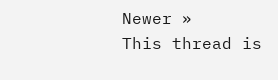Newer »
This thread is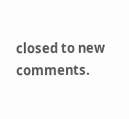closed to new comments.